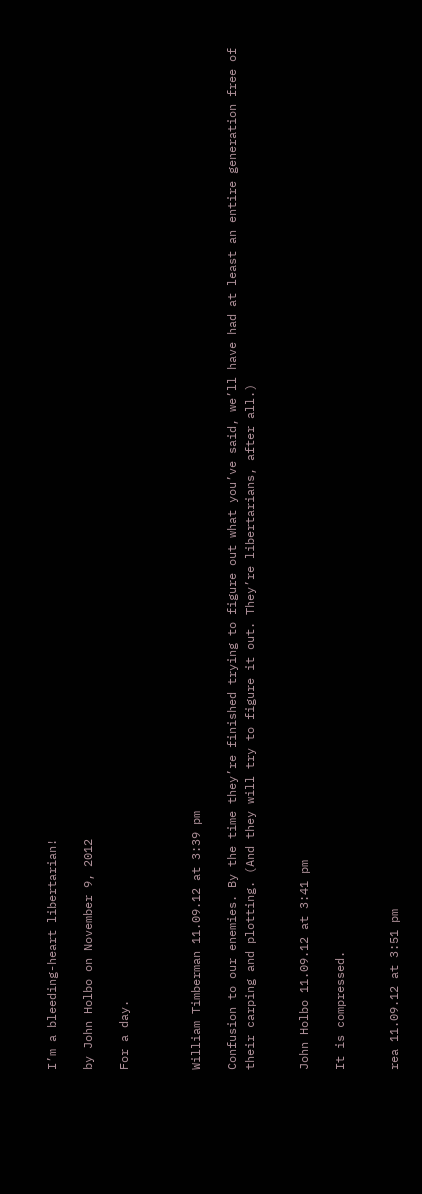I’m a bleeding-heart libertarian!

by John Holbo on November 9, 2012

For a day.



William Timberman 11.09.12 at 3:39 pm

Confusion to our enemies. By the time they’re finished trying to figure out what you’ve said, we’ll have had at least an entire generation free of their carping and plotting. (And they will try to figure it out. They’re libertarians, after all.)


John Holbo 11.09.12 at 3:41 pm

It is compressed.


rea 11.09.12 at 3:51 pm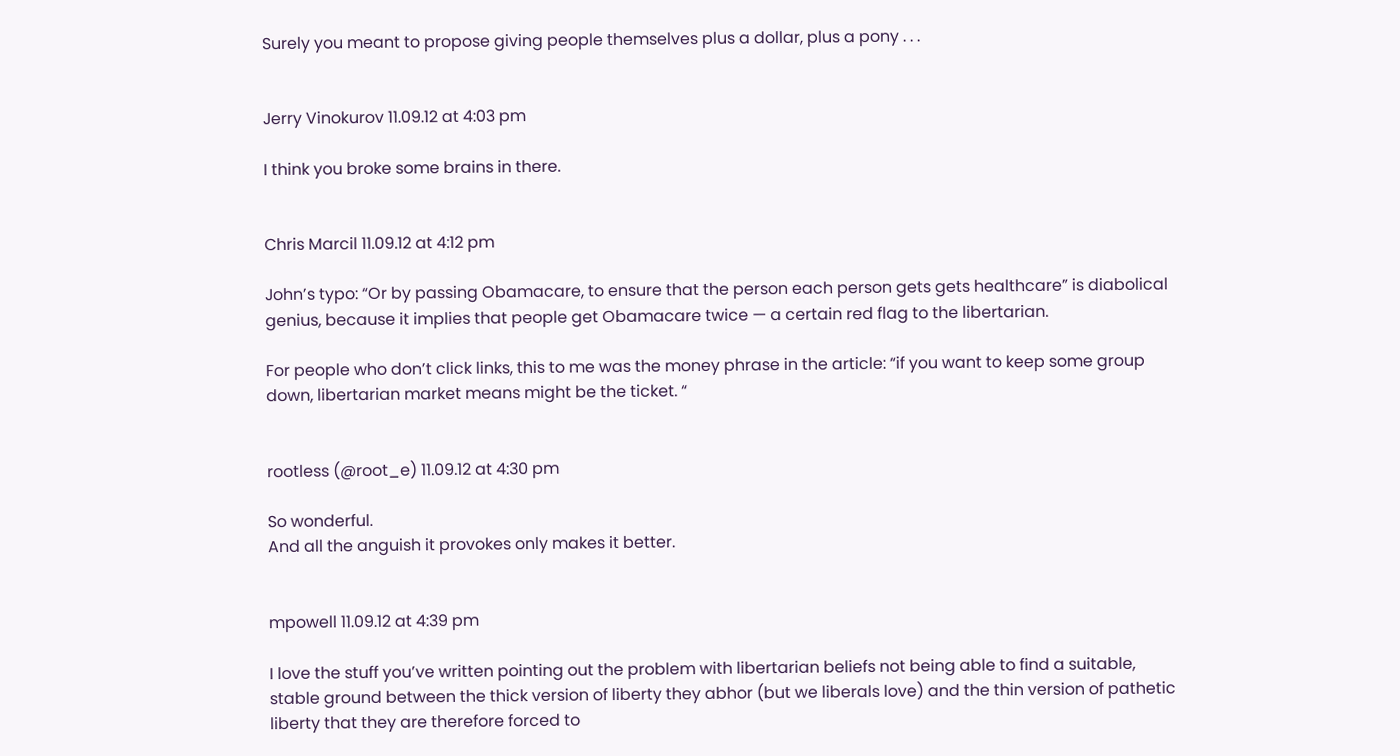Surely you meant to propose giving people themselves plus a dollar, plus a pony . . .


Jerry Vinokurov 11.09.12 at 4:03 pm

I think you broke some brains in there.


Chris Marcil 11.09.12 at 4:12 pm

John’s typo: “Or by passing Obamacare, to ensure that the person each person gets gets healthcare” is diabolical genius, because it implies that people get Obamacare twice — a certain red flag to the libertarian.

For people who don’t click links, this to me was the money phrase in the article: “if you want to keep some group down, libertarian market means might be the ticket. “


rootless (@root_e) 11.09.12 at 4:30 pm

So wonderful.
And all the anguish it provokes only makes it better.


mpowell 11.09.12 at 4:39 pm

I love the stuff you’ve written pointing out the problem with libertarian beliefs not being able to find a suitable, stable ground between the thick version of liberty they abhor (but we liberals love) and the thin version of pathetic liberty that they are therefore forced to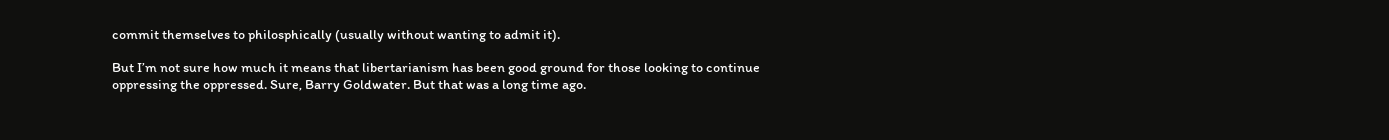commit themselves to philosphically (usually without wanting to admit it).

But I’m not sure how much it means that libertarianism has been good ground for those looking to continue oppressing the oppressed. Sure, Barry Goldwater. But that was a long time ago.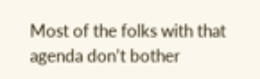Most of the folks with that agenda don’t bother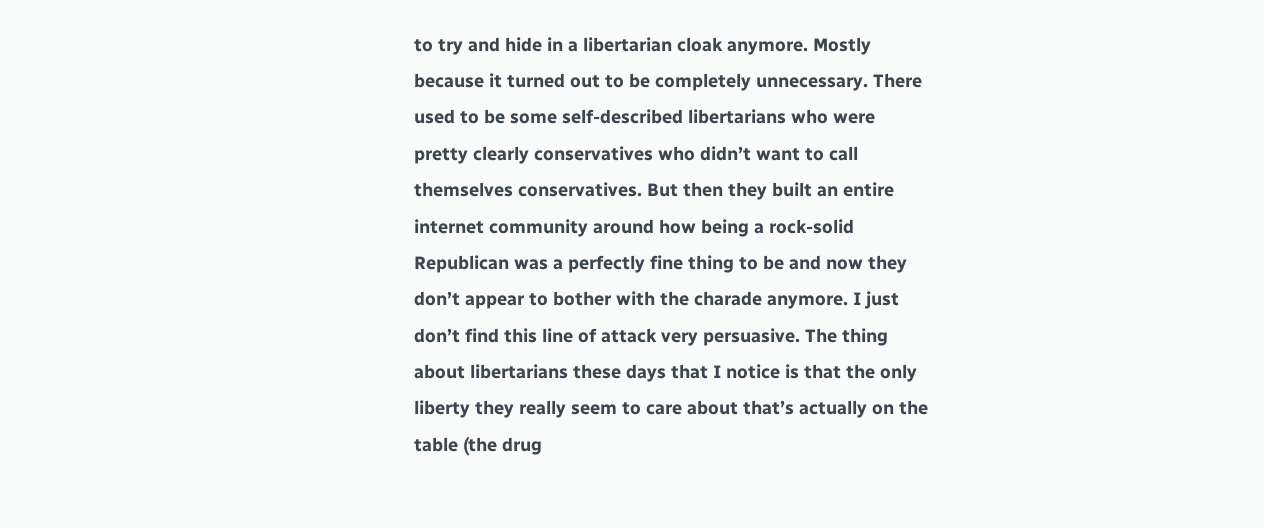to try and hide in a libertarian cloak anymore. Mostly because it turned out to be completely unnecessary. There used to be some self-described libertarians who were pretty clearly conservatives who didn’t want to call themselves conservatives. But then they built an entire internet community around how being a rock-solid Republican was a perfectly fine thing to be and now they don’t appear to bother with the charade anymore. I just don’t find this line of attack very persuasive. The thing about libertarians these days that I notice is that the only liberty they really seem to care about that’s actually on the table (the drug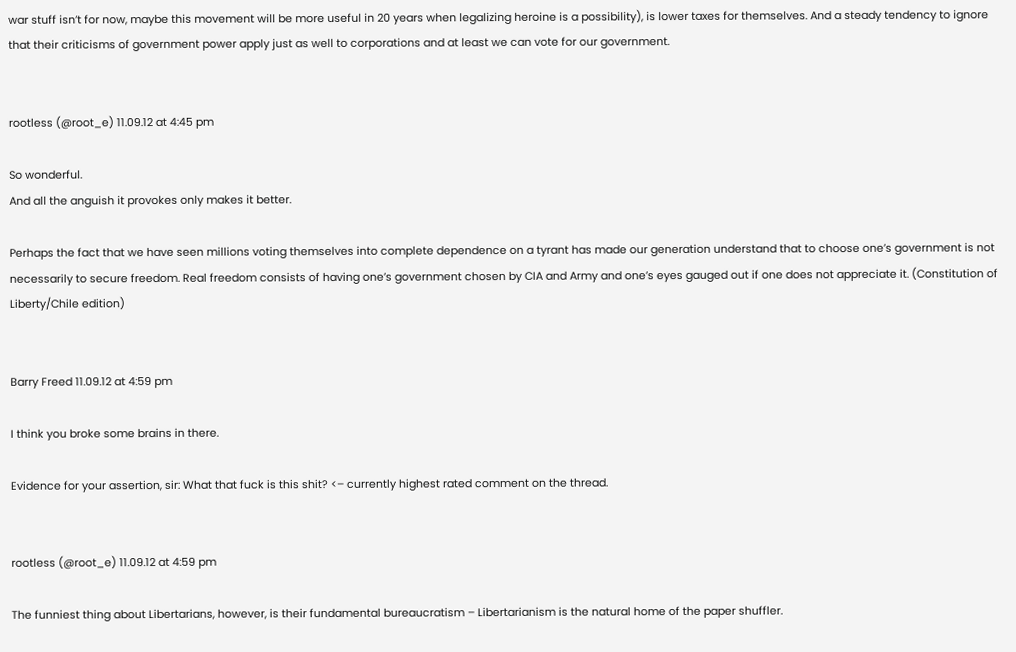war stuff isn’t for now, maybe this movement will be more useful in 20 years when legalizing heroine is a possibility), is lower taxes for themselves. And a steady tendency to ignore that their criticisms of government power apply just as well to corporations and at least we can vote for our government.


rootless (@root_e) 11.09.12 at 4:45 pm

So wonderful.
And all the anguish it provokes only makes it better.

Perhaps the fact that we have seen millions voting themselves into complete dependence on a tyrant has made our generation understand that to choose one’s government is not necessarily to secure freedom. Real freedom consists of having one’s government chosen by CIA and Army and one’s eyes gauged out if one does not appreciate it. (Constitution of Liberty/Chile edition)


Barry Freed 11.09.12 at 4:59 pm

I think you broke some brains in there.

Evidence for your assertion, sir: What that fuck is this shit? <– currently highest rated comment on the thread.


rootless (@root_e) 11.09.12 at 4:59 pm

The funniest thing about Libertarians, however, is their fundamental bureaucratism – Libertarianism is the natural home of the paper shuffler.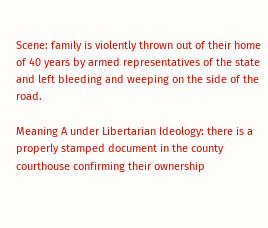Scene: family is violently thrown out of their home of 40 years by armed representatives of the state and left bleeding and weeping on the side of the road.

Meaning A under Libertarian Ideology: there is a properly stamped document in the county courthouse confirming their ownership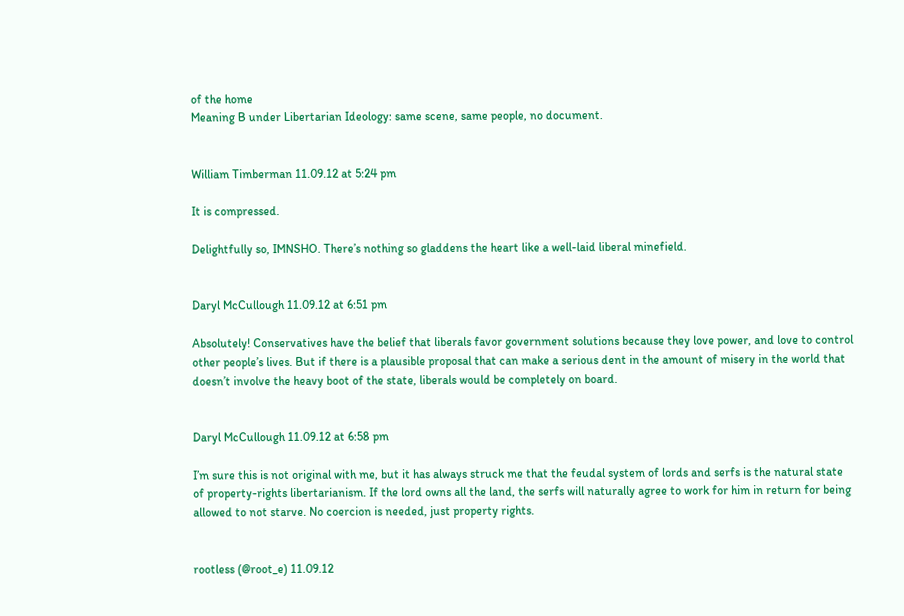of the home
Meaning B under Libertarian Ideology: same scene, same people, no document.


William Timberman 11.09.12 at 5:24 pm

It is compressed.

Delightfully so, IMNSHO. There’s nothing so gladdens the heart like a well-laid liberal minefield.


Daryl McCullough 11.09.12 at 6:51 pm

Absolutely! Conservatives have the belief that liberals favor government solutions because they love power, and love to control other people’s lives. But if there is a plausible proposal that can make a serious dent in the amount of misery in the world that doesn’t involve the heavy boot of the state, liberals would be completely on board.


Daryl McCullough 11.09.12 at 6:58 pm

I’m sure this is not original with me, but it has always struck me that the feudal system of lords and serfs is the natural state of property-rights libertarianism. If the lord owns all the land, the serfs will naturally agree to work for him in return for being allowed to not starve. No coercion is needed, just property rights.


rootless (@root_e) 11.09.12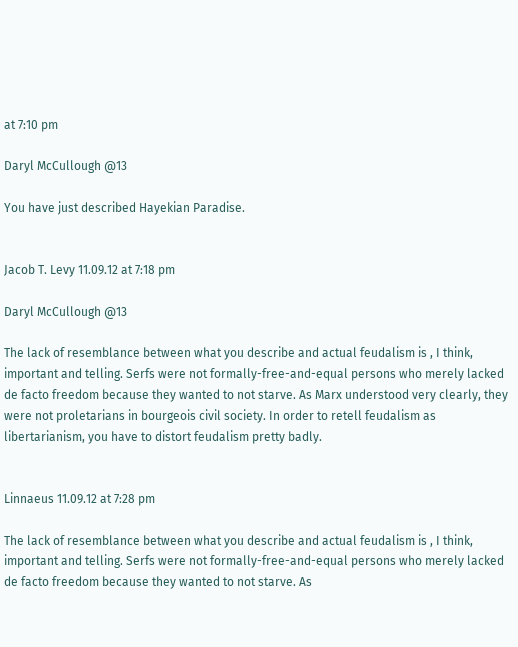at 7:10 pm

Daryl McCullough @13

You have just described Hayekian Paradise.


Jacob T. Levy 11.09.12 at 7:18 pm

Daryl McCullough @13

The lack of resemblance between what you describe and actual feudalism is , I think, important and telling. Serfs were not formally-free-and-equal persons who merely lacked de facto freedom because they wanted to not starve. As Marx understood very clearly, they were not proletarians in bourgeois civil society. In order to retell feudalism as libertarianism, you have to distort feudalism pretty badly.


Linnaeus 11.09.12 at 7:28 pm

The lack of resemblance between what you describe and actual feudalism is , I think, important and telling. Serfs were not formally-free-and-equal persons who merely lacked de facto freedom because they wanted to not starve. As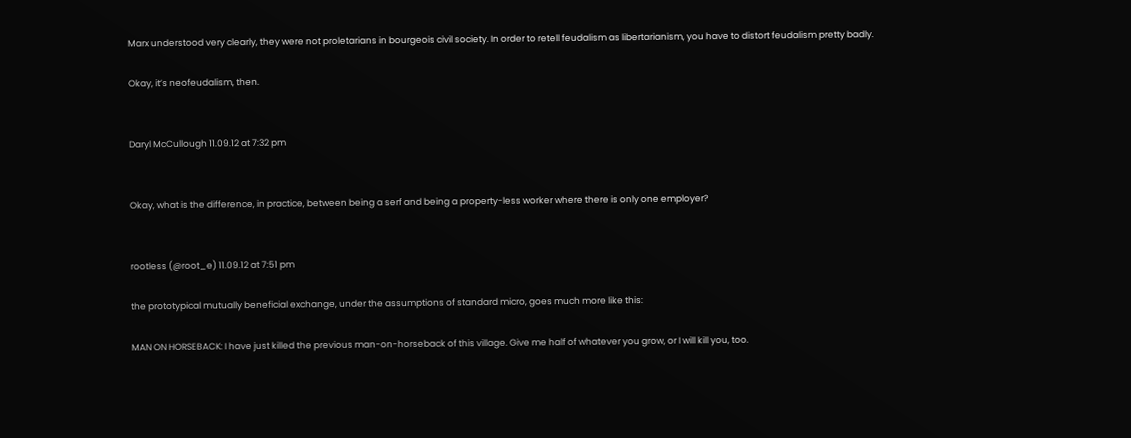Marx understood very clearly, they were not proletarians in bourgeois civil society. In order to retell feudalism as libertarianism, you have to distort feudalism pretty badly.

Okay, it’s neofeudalism, then.


Daryl McCullough 11.09.12 at 7:32 pm


Okay, what is the difference, in practice, between being a serf and being a property-less worker where there is only one employer?


rootless (@root_e) 11.09.12 at 7:51 pm

the prototypical mutually beneficial exchange, under the assumptions of standard micro, goes much more like this:

MAN ON HORSEBACK: I have just killed the previous man-on-horseback of this village. Give me half of whatever you grow, or I will kill you, too.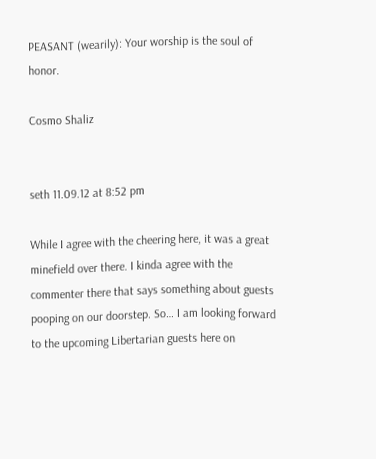PEASANT (wearily): Your worship is the soul of honor.

Cosmo Shaliz


seth 11.09.12 at 8:52 pm

While I agree with the cheering here, it was a great minefield over there. I kinda agree with the commenter there that says something about guests pooping on our doorstep. So… I am looking forward to the upcoming Libertarian guests here on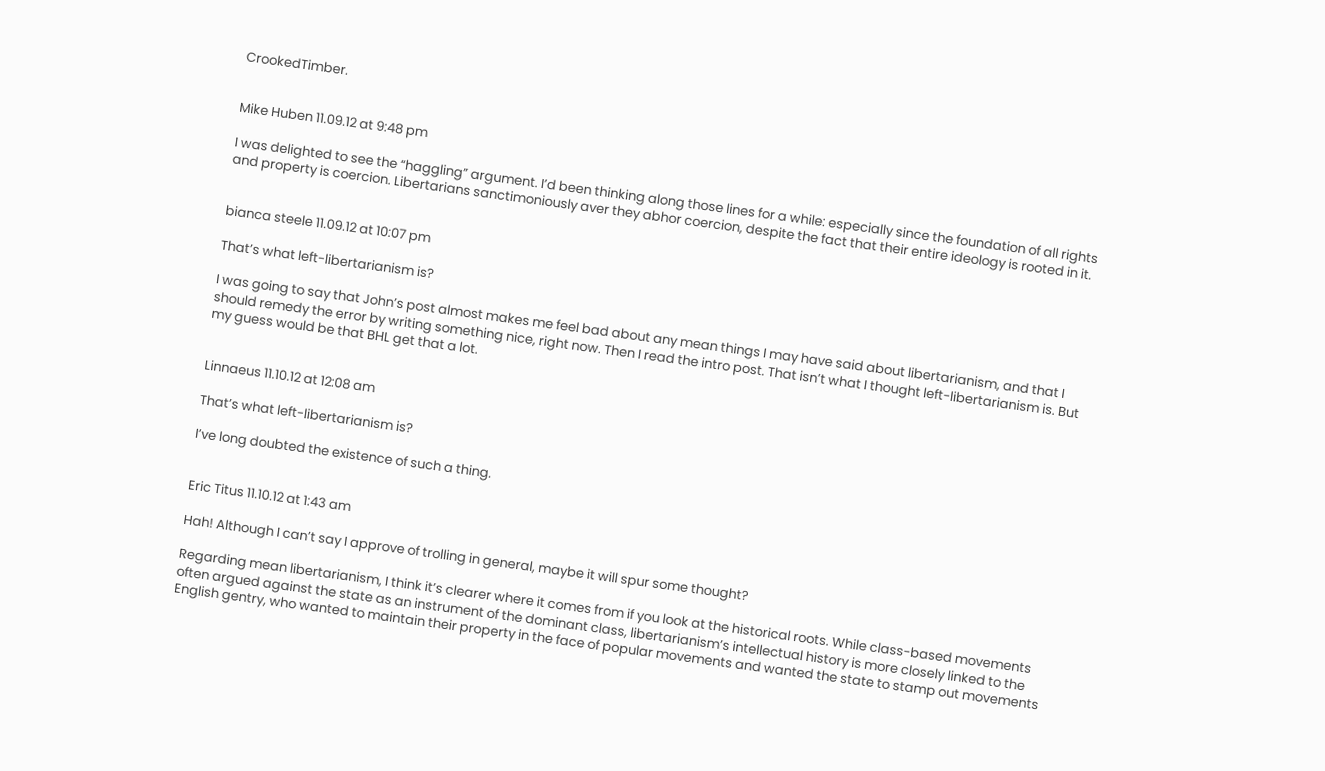CrookedTimber.


Mike Huben 11.09.12 at 9:48 pm

I was delighted to see the “haggling” argument. I’d been thinking along those lines for a while: especially since the foundation of all rights and property is coercion. Libertarians sanctimoniously aver they abhor coercion, despite the fact that their entire ideology is rooted in it.


bianca steele 11.09.12 at 10:07 pm

That’s what left-libertarianism is?

I was going to say that John’s post almost makes me feel bad about any mean things I may have said about libertarianism, and that I should remedy the error by writing something nice, right now. Then I read the intro post. That isn’t what I thought left-libertarianism is. But my guess would be that BHL get that a lot.


Linnaeus 11.10.12 at 12:08 am

That’s what left-libertarianism is?

I’ve long doubted the existence of such a thing.


Eric Titus 11.10.12 at 1:43 am

Hah! Although I can’t say I approve of trolling in general, maybe it will spur some thought?

Regarding mean libertarianism, I think it’s clearer where it comes from if you look at the historical roots. While class-based movements often argued against the state as an instrument of the dominant class, libertarianism’s intellectual history is more closely linked to the English gentry, who wanted to maintain their property in the face of popular movements and wanted the state to stamp out movements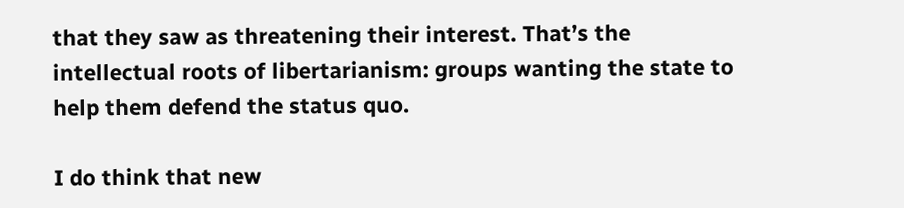that they saw as threatening their interest. That’s the intellectual roots of libertarianism: groups wanting the state to help them defend the status quo.

I do think that new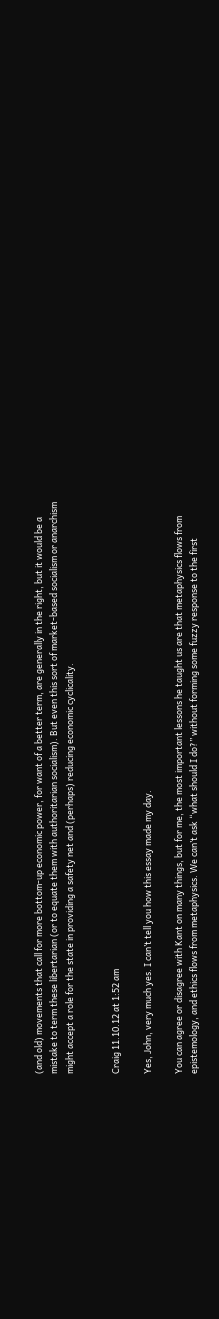(and old) movements that call for more bottom-up economic power, for want of a better term, are generally in the right, but it would be a mistake to term these libertarian (or to equate them with authoritarian socialism). But even this sort of market-based socialism or anarchism might accept a role for the state in providing a safety net and (perhaps) reducing economic cyclicality.


Craig 11.10.12 at 1:52 am

Yes, John, very much yes. I can’t tell you how this essay made my day.

You can agree or disagree with Kant on many things, but for me, the most important lessons he taught us are that metaphysics flows from epistemology, and ethics flows from metaphysics. We can’t ask “what should I do?” without forming some fuzzy response to the first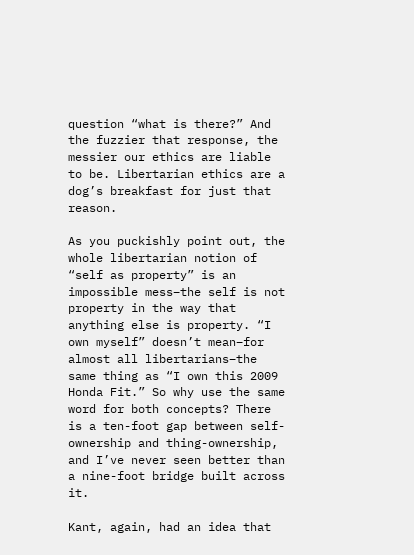question “what is there?” And the fuzzier that response, the messier our ethics are liable to be. Libertarian ethics are a dog’s breakfast for just that reason.

As you puckishly point out, the whole libertarian notion of “self as property” is an impossible mess–the self is not property in the way that anything else is property. “I own myself” doesn’t mean–for almost all libertarians–the same thing as “I own this 2009 Honda Fit.” So why use the same word for both concepts? There is a ten-foot gap between self-ownership and thing-ownership, and I’ve never seen better than a nine-foot bridge built across it.

Kant, again, had an idea that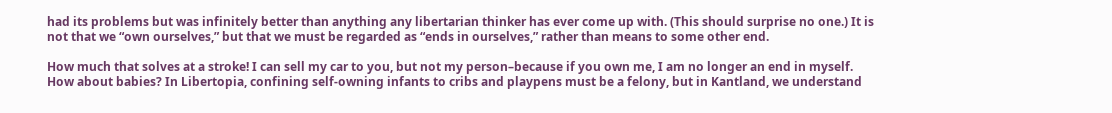had its problems but was infinitely better than anything any libertarian thinker has ever come up with. (This should surprise no one.) It is not that we “own ourselves,” but that we must be regarded as “ends in ourselves,” rather than means to some other end.

How much that solves at a stroke! I can sell my car to you, but not my person–because if you own me, I am no longer an end in myself. How about babies? In Libertopia, confining self-owning infants to cribs and playpens must be a felony, but in Kantland, we understand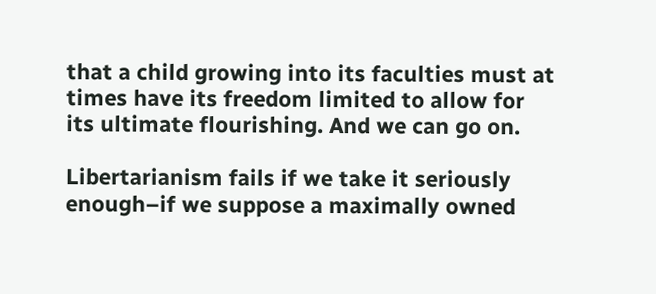that a child growing into its faculties must at times have its freedom limited to allow for its ultimate flourishing. And we can go on.

Libertarianism fails if we take it seriously enough–if we suppose a maximally owned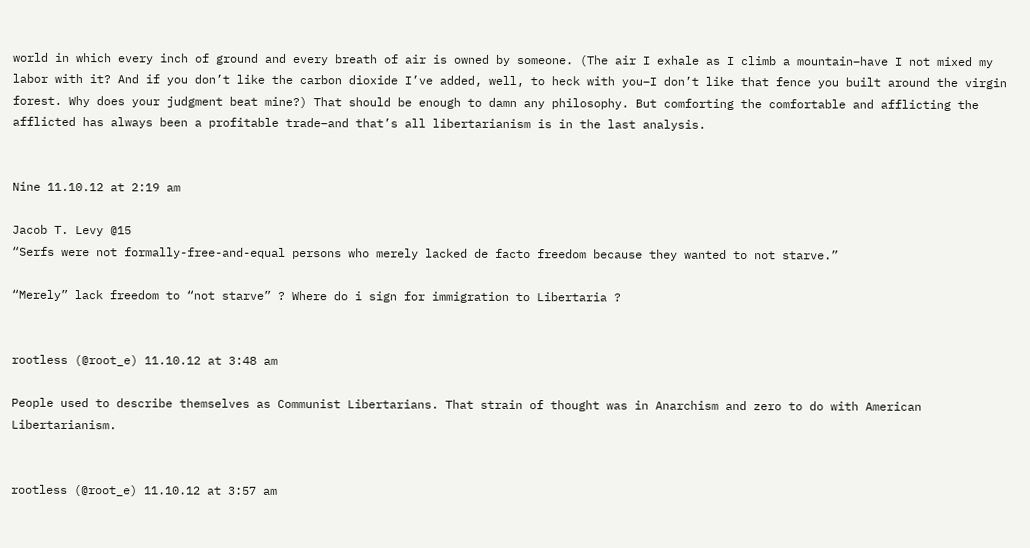world in which every inch of ground and every breath of air is owned by someone. (The air I exhale as I climb a mountain–have I not mixed my labor with it? And if you don’t like the carbon dioxide I’ve added, well, to heck with you–I don’t like that fence you built around the virgin forest. Why does your judgment beat mine?) That should be enough to damn any philosophy. But comforting the comfortable and afflicting the afflicted has always been a profitable trade–and that’s all libertarianism is in the last analysis.


Nine 11.10.12 at 2:19 am

Jacob T. Levy @15
“Serfs were not formally-free-and-equal persons who merely lacked de facto freedom because they wanted to not starve.”

“Merely” lack freedom to “not starve” ? Where do i sign for immigration to Libertaria ?


rootless (@root_e) 11.10.12 at 3:48 am

People used to describe themselves as Communist Libertarians. That strain of thought was in Anarchism and zero to do with American Libertarianism.


rootless (@root_e) 11.10.12 at 3:57 am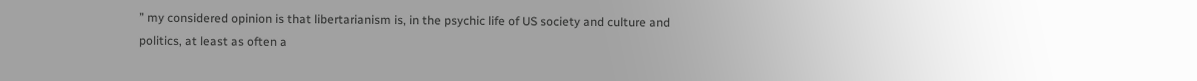” my considered opinion is that libertarianism is, in the psychic life of US society and culture and politics, at least as often a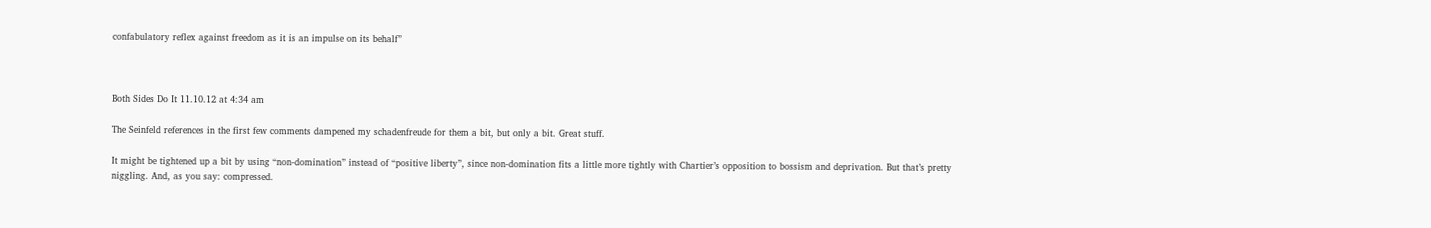confabulatory reflex against freedom as it is an impulse on its behalf”



Both Sides Do It 11.10.12 at 4:34 am

The Seinfeld references in the first few comments dampened my schadenfreude for them a bit, but only a bit. Great stuff.

It might be tightened up a bit by using “non-domination” instead of “positive liberty”, since non-domination fits a little more tightly with Chartier’s opposition to bossism and deprivation. But that’s pretty niggling. And, as you say: compressed.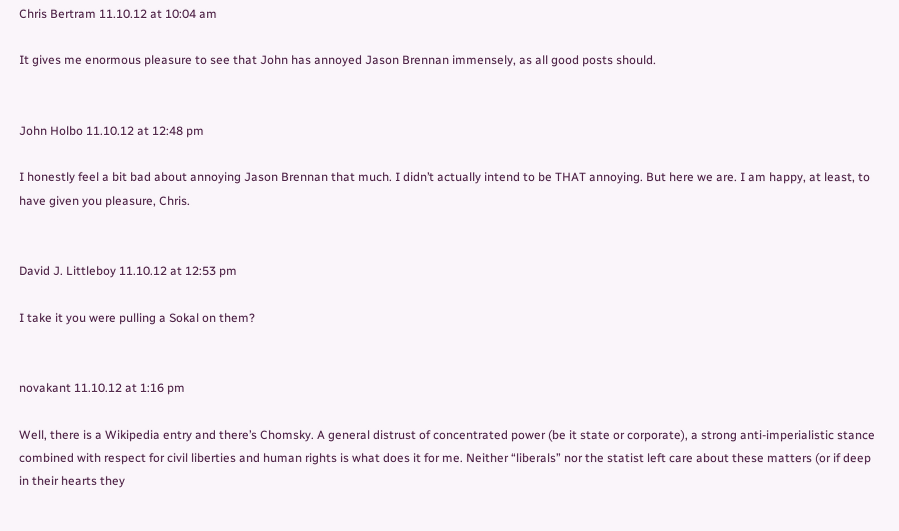Chris Bertram 11.10.12 at 10:04 am

It gives me enormous pleasure to see that John has annoyed Jason Brennan immensely, as all good posts should.


John Holbo 11.10.12 at 12:48 pm

I honestly feel a bit bad about annoying Jason Brennan that much. I didn’t actually intend to be THAT annoying. But here we are. I am happy, at least, to have given you pleasure, Chris.


David J. Littleboy 11.10.12 at 12:53 pm

I take it you were pulling a Sokal on them?


novakant 11.10.12 at 1:16 pm

Well, there is a Wikipedia entry and there’s Chomsky. A general distrust of concentrated power (be it state or corporate), a strong anti-imperialistic stance combined with respect for civil liberties and human rights is what does it for me. Neither “liberals” nor the statist left care about these matters (or if deep in their hearts they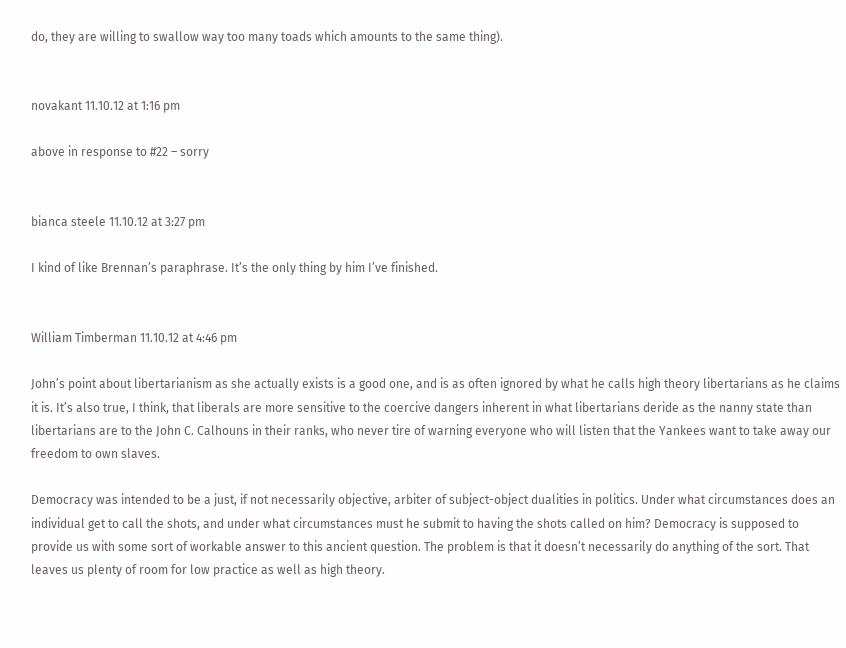do, they are willing to swallow way too many toads which amounts to the same thing).


novakant 11.10.12 at 1:16 pm

above in response to #22 – sorry


bianca steele 11.10.12 at 3:27 pm

I kind of like Brennan’s paraphrase. It’s the only thing by him I’ve finished.


William Timberman 11.10.12 at 4:46 pm

John’s point about libertarianism as she actually exists is a good one, and is as often ignored by what he calls high theory libertarians as he claims it is. It’s also true, I think, that liberals are more sensitive to the coercive dangers inherent in what libertarians deride as the nanny state than libertarians are to the John C. Calhouns in their ranks, who never tire of warning everyone who will listen that the Yankees want to take away our freedom to own slaves.

Democracy was intended to be a just, if not necessarily objective, arbiter of subject-object dualities in politics. Under what circumstances does an individual get to call the shots, and under what circumstances must he submit to having the shots called on him? Democracy is supposed to provide us with some sort of workable answer to this ancient question. The problem is that it doesn’t necessarily do anything of the sort. That leaves us plenty of room for low practice as well as high theory.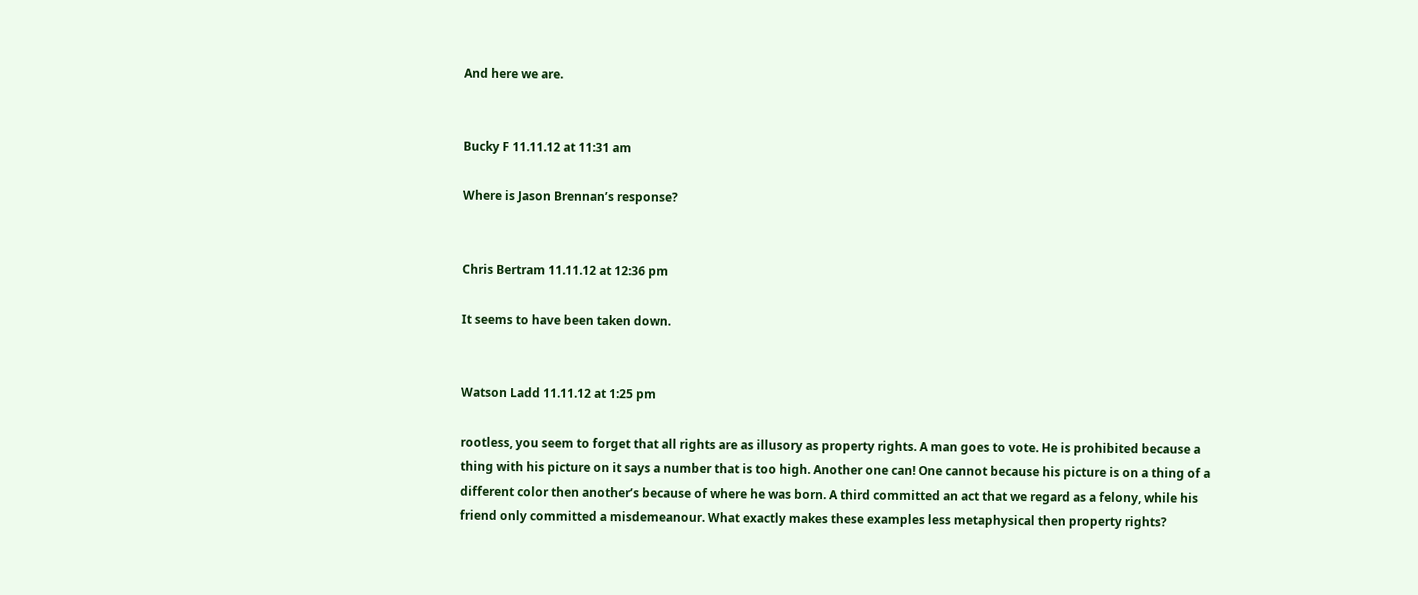And here we are.


Bucky F 11.11.12 at 11:31 am

Where is Jason Brennan’s response?


Chris Bertram 11.11.12 at 12:36 pm

It seems to have been taken down.


Watson Ladd 11.11.12 at 1:25 pm

rootless, you seem to forget that all rights are as illusory as property rights. A man goes to vote. He is prohibited because a thing with his picture on it says a number that is too high. Another one can! One cannot because his picture is on a thing of a different color then another’s because of where he was born. A third committed an act that we regard as a felony, while his friend only committed a misdemeanour. What exactly makes these examples less metaphysical then property rights?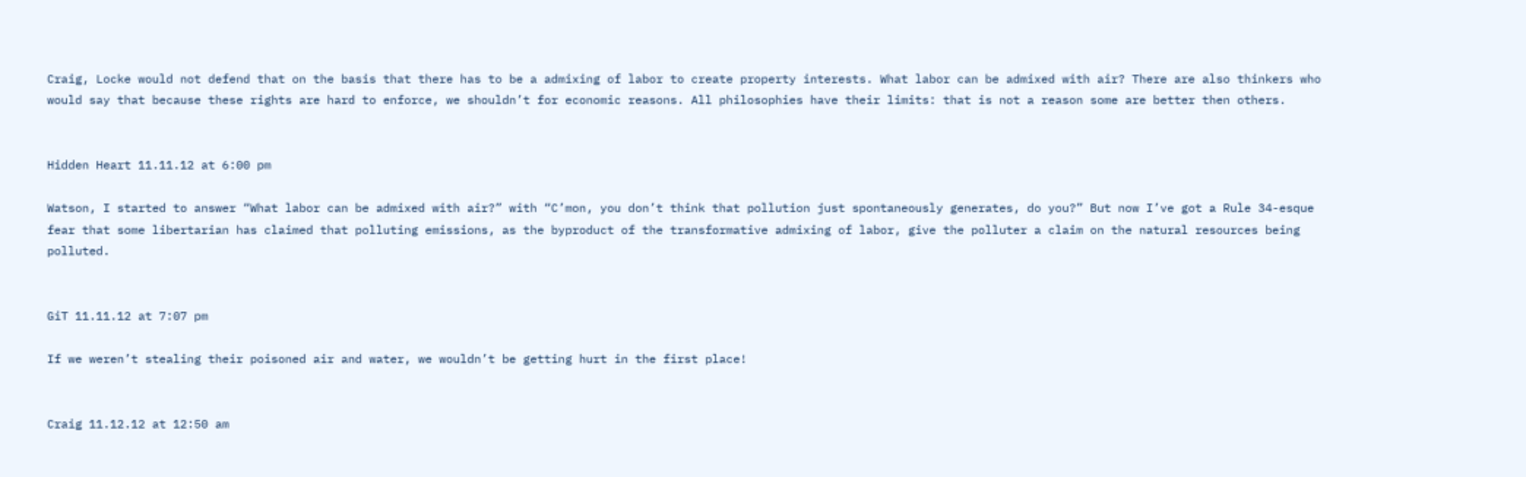Craig, Locke would not defend that on the basis that there has to be a admixing of labor to create property interests. What labor can be admixed with air? There are also thinkers who would say that because these rights are hard to enforce, we shouldn’t for economic reasons. All philosophies have their limits: that is not a reason some are better then others.


Hidden Heart 11.11.12 at 6:00 pm

Watson, I started to answer “What labor can be admixed with air?” with “C’mon, you don’t think that pollution just spontaneously generates, do you?” But now I’ve got a Rule 34-esque fear that some libertarian has claimed that polluting emissions, as the byproduct of the transformative admixing of labor, give the polluter a claim on the natural resources being polluted.


GiT 11.11.12 at 7:07 pm

If we weren’t stealing their poisoned air and water, we wouldn’t be getting hurt in the first place!


Craig 11.12.12 at 12:50 am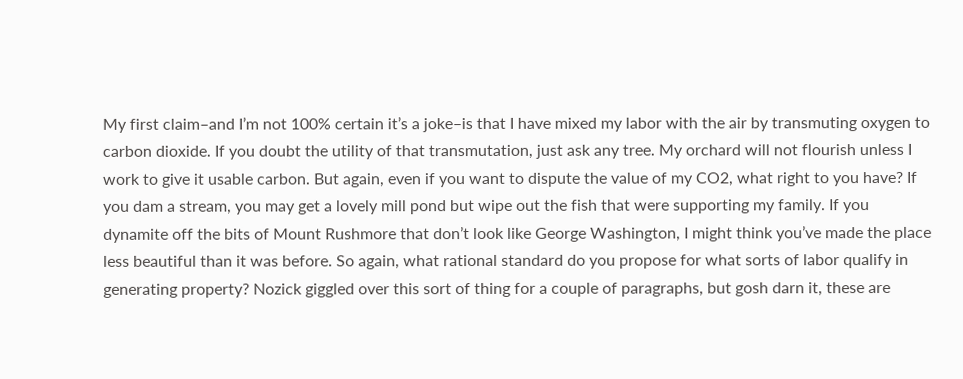My first claim–and I’m not 100% certain it’s a joke–is that I have mixed my labor with the air by transmuting oxygen to carbon dioxide. If you doubt the utility of that transmutation, just ask any tree. My orchard will not flourish unless I work to give it usable carbon. But again, even if you want to dispute the value of my CO2, what right to you have? If you dam a stream, you may get a lovely mill pond but wipe out the fish that were supporting my family. If you dynamite off the bits of Mount Rushmore that don’t look like George Washington, I might think you’ve made the place less beautiful than it was before. So again, what rational standard do you propose for what sorts of labor qualify in generating property? Nozick giggled over this sort of thing for a couple of paragraphs, but gosh darn it, these are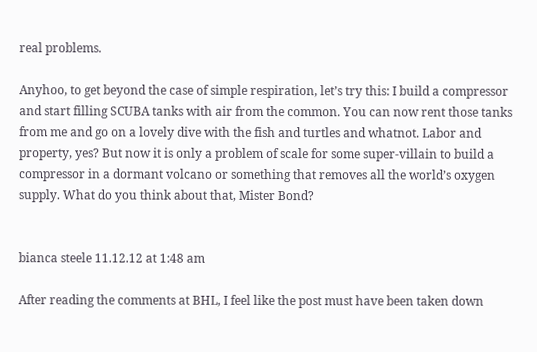real problems.

Anyhoo, to get beyond the case of simple respiration, let’s try this: I build a compressor and start filling SCUBA tanks with air from the common. You can now rent those tanks from me and go on a lovely dive with the fish and turtles and whatnot. Labor and property, yes? But now it is only a problem of scale for some super-villain to build a compressor in a dormant volcano or something that removes all the world’s oxygen supply. What do you think about that, Mister Bond?


bianca steele 11.12.12 at 1:48 am

After reading the comments at BHL, I feel like the post must have been taken down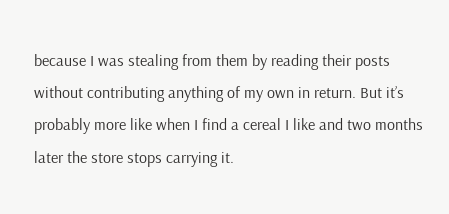because I was stealing from them by reading their posts without contributing anything of my own in return. But it’s probably more like when I find a cereal I like and two months later the store stops carrying it.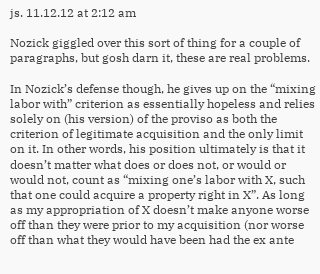js. 11.12.12 at 2:12 am

Nozick giggled over this sort of thing for a couple of paragraphs, but gosh darn it, these are real problems.

In Nozick’s defense though, he gives up on the “mixing labor with” criterion as essentially hopeless and relies solely on (his version) of the proviso as both the criterion of legitimate acquisition and the only limit on it. In other words, his position ultimately is that it doesn’t matter what does or does not, or would or would not, count as “mixing one’s labor with X, such that one could acquire a property right in X”. As long as my appropriation of X doesn’t make anyone worse off than they were prior to my acquisition (nor worse off than what they would have been had the ex ante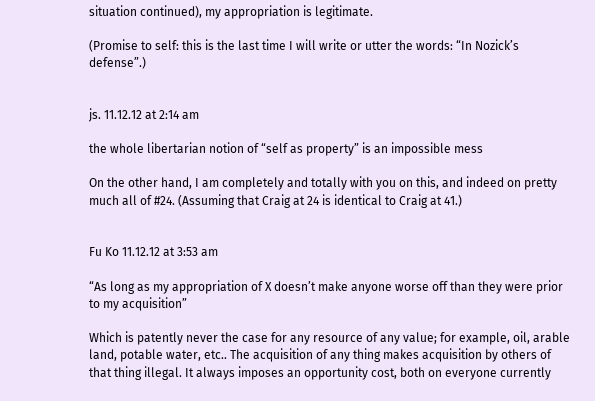situation continued), my appropriation is legitimate.

(Promise to self: this is the last time I will write or utter the words: “In Nozick’s defense”.)


js. 11.12.12 at 2:14 am

the whole libertarian notion of “self as property” is an impossible mess

On the other hand, I am completely and totally with you on this, and indeed on pretty much all of #24. (Assuming that Craig at 24 is identical to Craig at 41.)


Fu Ko 11.12.12 at 3:53 am

“As long as my appropriation of X doesn’t make anyone worse off than they were prior to my acquisition”

Which is patently never the case for any resource of any value; for example, oil, arable land, potable water, etc.. The acquisition of any thing makes acquisition by others of that thing illegal. It always imposes an opportunity cost, both on everyone currently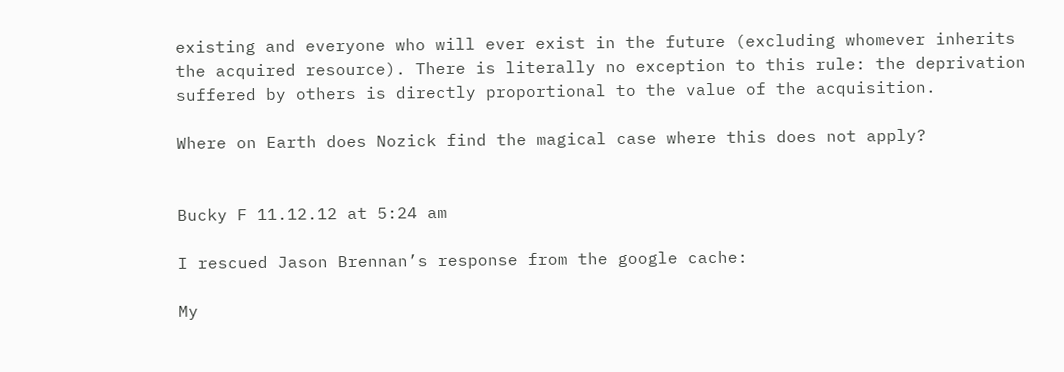existing and everyone who will ever exist in the future (excluding whomever inherits the acquired resource). There is literally no exception to this rule: the deprivation suffered by others is directly proportional to the value of the acquisition.

Where on Earth does Nozick find the magical case where this does not apply?


Bucky F 11.12.12 at 5:24 am

I rescued Jason Brennan’s response from the google cache:

My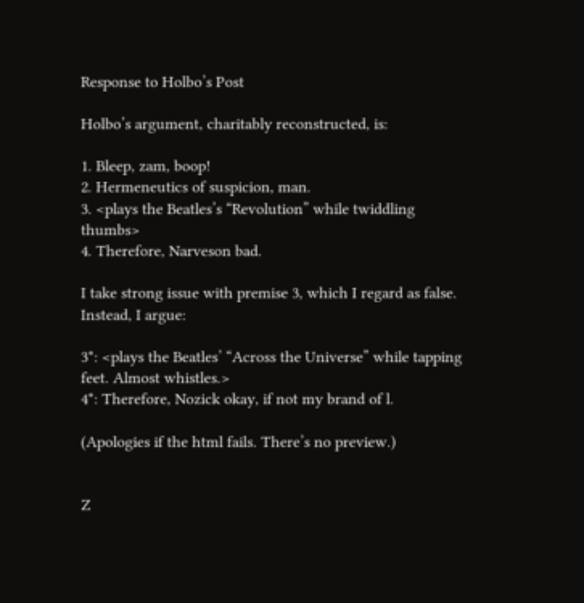Response to Holbo’s Post

Holbo’s argument, charitably reconstructed, is:

1. Bleep, zam, boop!
2. Hermeneutics of suspicion, man.
3. <plays the Beatles’s “Revolution” while twiddling thumbs>
4. Therefore, Narveson bad.

I take strong issue with premise 3, which I regard as false. Instead, I argue:

3*: <plays the Beatles’ “Across the Universe” while tapping feet. Almost whistles.>
4*: Therefore, Nozick okay, if not my brand of l.

(Apologies if the html fails. There’s no preview.)


Z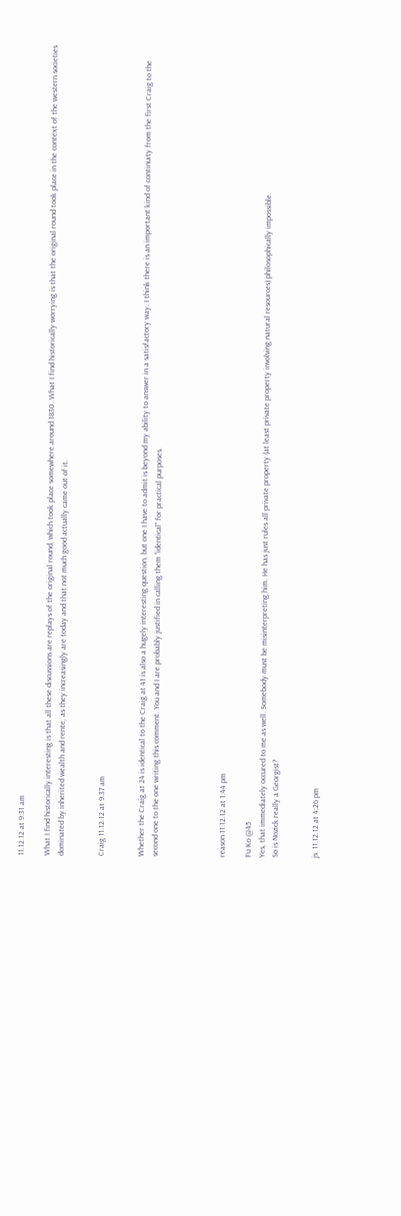11.12.12 at 9:31 am

What I find historically interesting is that all these discussions are replays of the original round, which took place somewhere around 1830. What I find historically worrying is that the original round took place in the context of the western societies dominated by inherited wealth and rente, as they increasingly are today and that not much good actually came out of it.


Craig 11.12.12 at 9:37 am


Whether the Craig at 24 is identical to the Craig at 41 is also a hugely interesting question, but one I have to admit is beyond my ability to answer in a satisfactory way. I think there is an important kind of continuity from the first Craig to the second one to the one writing this comment. You and I are probably justified in calling them “identical” for practical purposes.




reason 11.12.12 at 1:44 pm

Fu Ko @45
Yes, that immediately occured to me as well. Somebody must be misinterpreting him. He has just rules all private property (at least private property involving natural resources) philosophically impossible.
So is Nozick really a Georgist?


js. 11.12.12 at 4:26 pm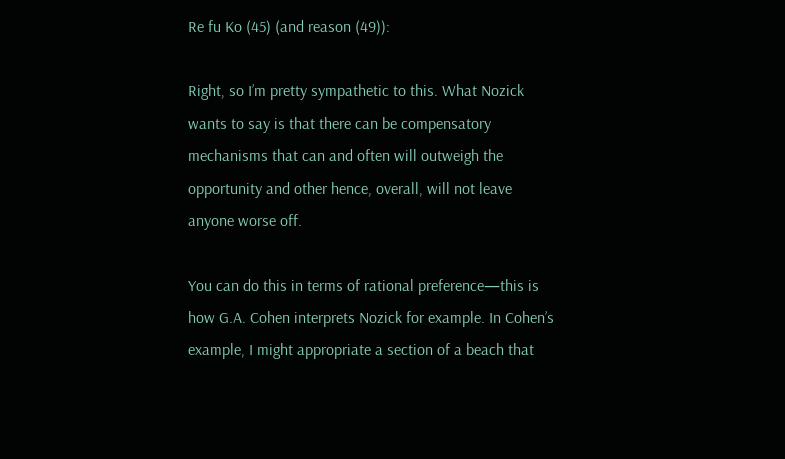Re fu Ko (45) (and reason (49)):

Right, so I’m pretty sympathetic to this. What Nozick wants to say is that there can be compensatory mechanisms that can and often will outweigh the opportunity and other hence, overall, will not leave anyone worse off.

You can do this in terms of rational preference—this is how G.A. Cohen interprets Nozick for example. In Cohen’s example, I might appropriate a section of a beach that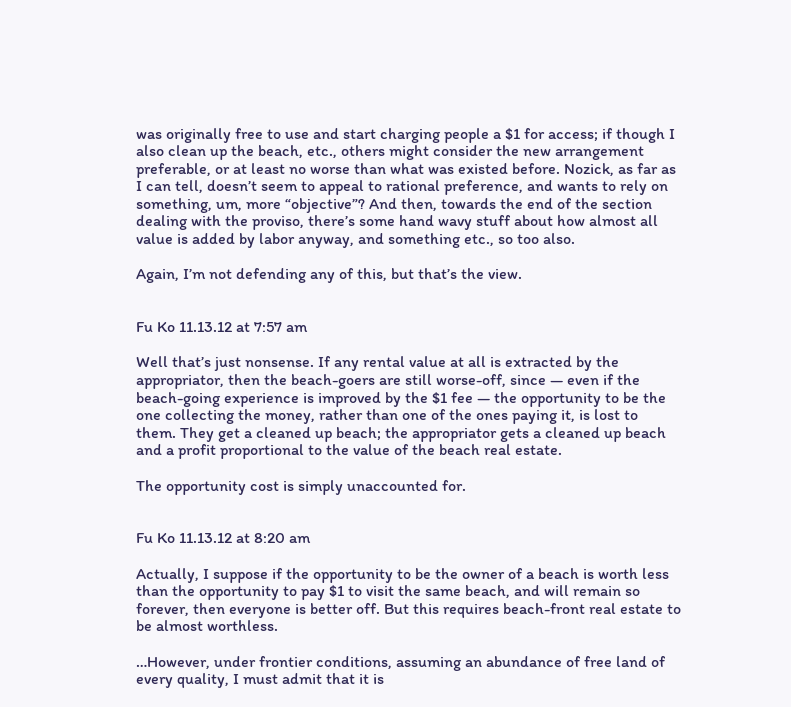was originally free to use and start charging people a $1 for access; if though I also clean up the beach, etc., others might consider the new arrangement preferable, or at least no worse than what was existed before. Nozick, as far as I can tell, doesn’t seem to appeal to rational preference, and wants to rely on something, um, more “objective”? And then, towards the end of the section dealing with the proviso, there’s some hand wavy stuff about how almost all value is added by labor anyway, and something etc., so too also.

Again, I’m not defending any of this, but that’s the view.


Fu Ko 11.13.12 at 7:57 am

Well that’s just nonsense. If any rental value at all is extracted by the appropriator, then the beach-goers are still worse-off, since — even if the beach-going experience is improved by the $1 fee — the opportunity to be the one collecting the money, rather than one of the ones paying it, is lost to them. They get a cleaned up beach; the appropriator gets a cleaned up beach and a profit proportional to the value of the beach real estate.

The opportunity cost is simply unaccounted for.


Fu Ko 11.13.12 at 8:20 am

Actually, I suppose if the opportunity to be the owner of a beach is worth less than the opportunity to pay $1 to visit the same beach, and will remain so forever, then everyone is better off. But this requires beach-front real estate to be almost worthless.

…However, under frontier conditions, assuming an abundance of free land of every quality, I must admit that it is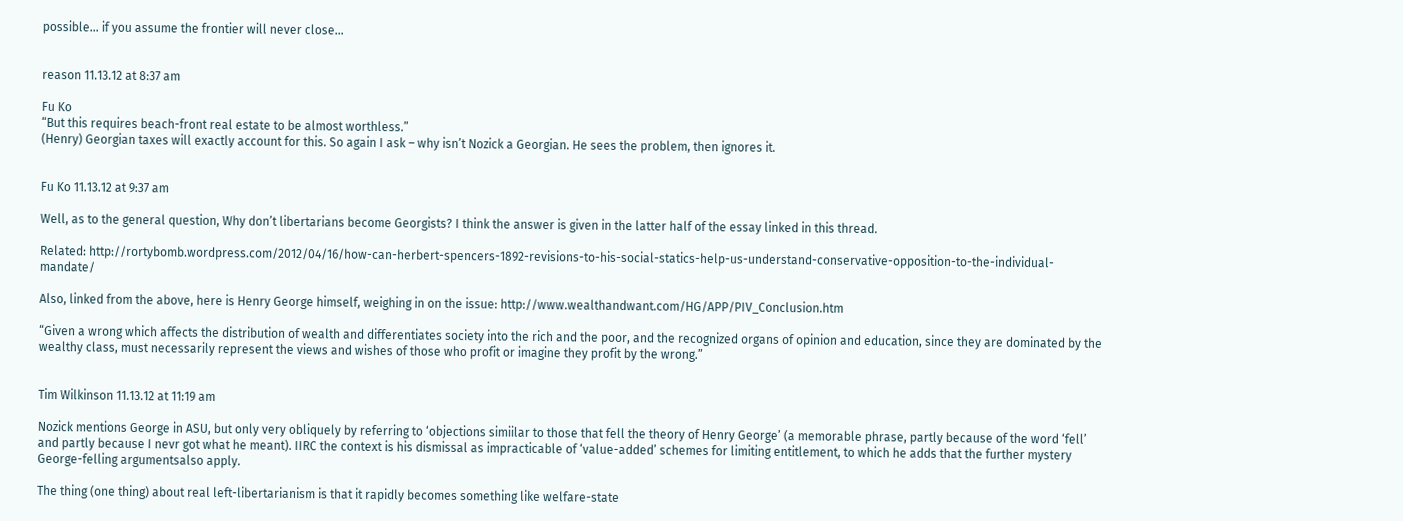possible… if you assume the frontier will never close…


reason 11.13.12 at 8:37 am

Fu Ko
“But this requires beach-front real estate to be almost worthless.”
(Henry) Georgian taxes will exactly account for this. So again I ask – why isn’t Nozick a Georgian. He sees the problem, then ignores it.


Fu Ko 11.13.12 at 9:37 am

Well, as to the general question, Why don’t libertarians become Georgists? I think the answer is given in the latter half of the essay linked in this thread.

Related: http://rortybomb.wordpress.com/2012/04/16/how-can-herbert-spencers-1892-revisions-to-his-social-statics-help-us-understand-conservative-opposition-to-the-individual-mandate/

Also, linked from the above, here is Henry George himself, weighing in on the issue: http://www.wealthandwant.com/HG/APP/PIV_Conclusion.htm

“Given a wrong which affects the distribution of wealth and differentiates society into the rich and the poor, and the recognized organs of opinion and education, since they are dominated by the wealthy class, must necessarily represent the views and wishes of those who profit or imagine they profit by the wrong.”


Tim Wilkinson 11.13.12 at 11:19 am

Nozick mentions George in ASU, but only very obliquely by referring to ‘objections simiilar to those that fell the theory of Henry George’ (a memorable phrase, partly because of the word ‘fell’ and partly because I nevr got what he meant). IIRC the context is his dismissal as impracticable of ‘value-added’ schemes for limiting entitlement, to which he adds that the further mystery George-felling argumentsalso apply.

The thing (one thing) about real left-libertarianism is that it rapidly becomes something like welfare-state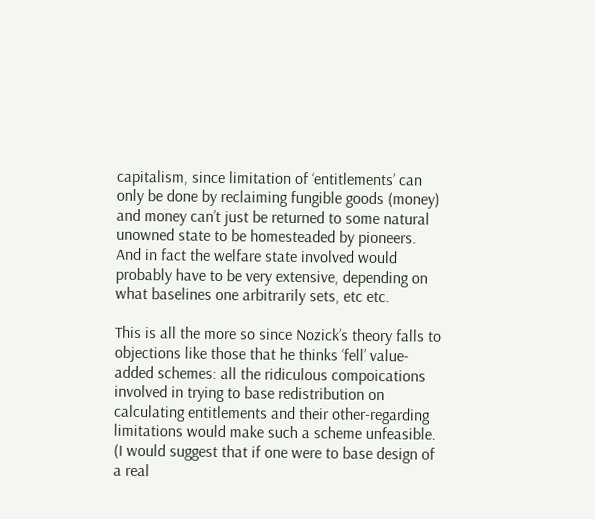capitalism, since limitation of ‘entitlements’ can only be done by reclaiming fungible goods (money) and money can’t just be returned to some natural unowned state to be homesteaded by pioneers. And in fact the welfare state involved would probably have to be very extensive, depending on what baselines one arbitrarily sets, etc etc.

This is all the more so since Nozick’s theory falls to objections like those that he thinks ‘fell’ value-added schemes: all the ridiculous compoications involved in trying to base redistribution on calculating entitlements and their other-regarding limitations would make such a scheme unfeasible. (I would suggest that if one were to base design of a real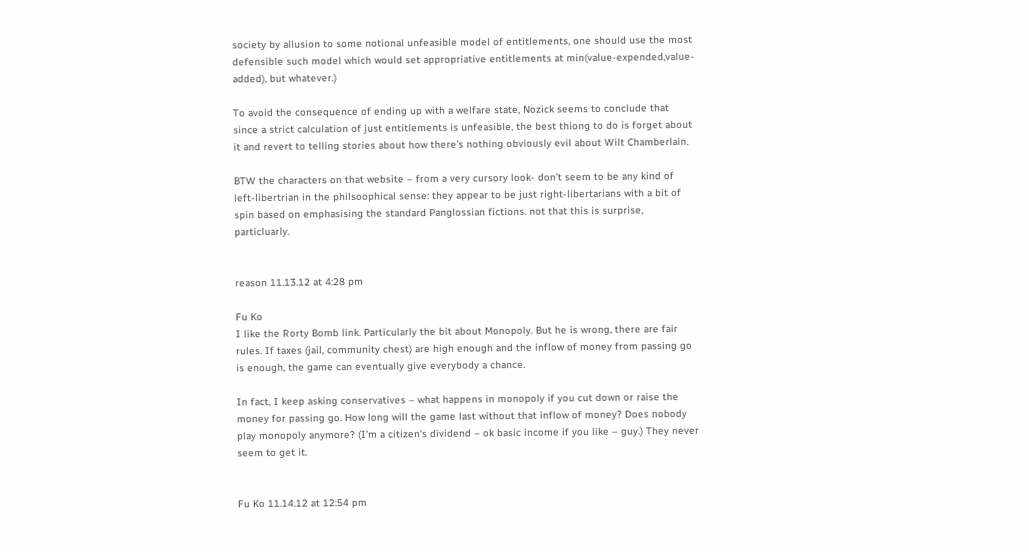society by allusion to some notional unfeasible model of entitlements, one should use the most defensible such model which would set appropriative entitlements at min(value-expended,value-added), but whatever.)

To avoid the consequence of ending up with a welfare state, Nozick seems to conclude that since a strict calculation of just entitlements is unfeasible, the best thiong to do is forget about it and revert to telling stories about how there’s nothing obviously evil about Wilt Chamberlain.

BTW the characters on that website – from a very cursory look- don’t seem to be any kind of left-libertrian in the philsoophical sense: they appear to be just right-libertarians with a bit of spin based on emphasising the standard Panglossian fictions. not that this is surprise, particluarly.


reason 11.13.12 at 4:28 pm

Fu Ko
I like the Rorty Bomb link. Particularly the bit about Monopoly. But he is wrong, there are fair rules. If taxes (jail, community chest) are high enough and the inflow of money from passing go is enough, the game can eventually give everybody a chance.

In fact, I keep asking conservatives – what happens in monopoly if you cut down or raise the money for passing go. How long will the game last without that inflow of money? Does nobody play monopoly anymore? (I’m a citizen’s dividend – ok basic income if you like – guy.) They never seem to get it.


Fu Ko 11.14.12 at 12:54 pm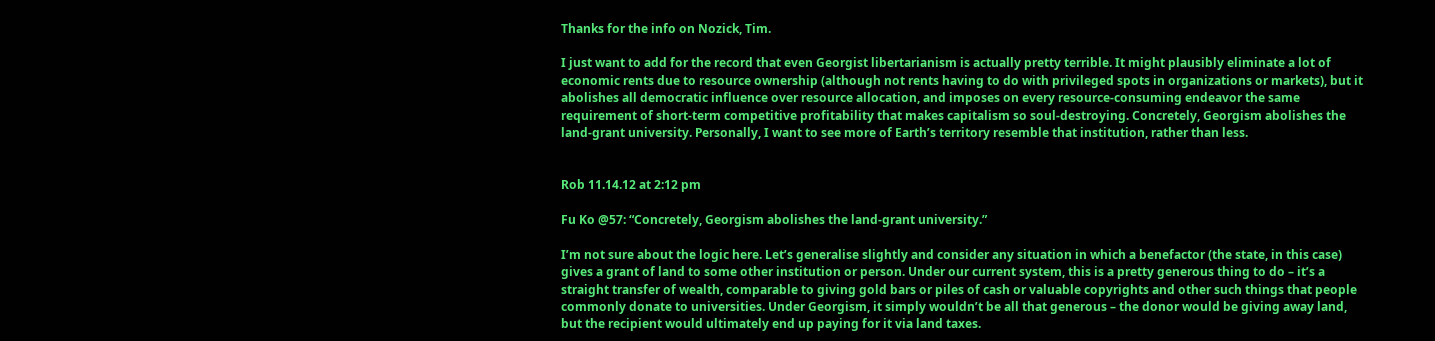Thanks for the info on Nozick, Tim.

I just want to add for the record that even Georgist libertarianism is actually pretty terrible. It might plausibly eliminate a lot of economic rents due to resource ownership (although not rents having to do with privileged spots in organizations or markets), but it abolishes all democratic influence over resource allocation, and imposes on every resource-consuming endeavor the same requirement of short-term competitive profitability that makes capitalism so soul-destroying. Concretely, Georgism abolishes the land-grant university. Personally, I want to see more of Earth’s territory resemble that institution, rather than less.


Rob 11.14.12 at 2:12 pm

Fu Ko @57: “Concretely, Georgism abolishes the land-grant university.”

I’m not sure about the logic here. Let’s generalise slightly and consider any situation in which a benefactor (the state, in this case) gives a grant of land to some other institution or person. Under our current system, this is a pretty generous thing to do – it’s a straight transfer of wealth, comparable to giving gold bars or piles of cash or valuable copyrights and other such things that people commonly donate to universities. Under Georgism, it simply wouldn’t be all that generous – the donor would be giving away land, but the recipient would ultimately end up paying for it via land taxes.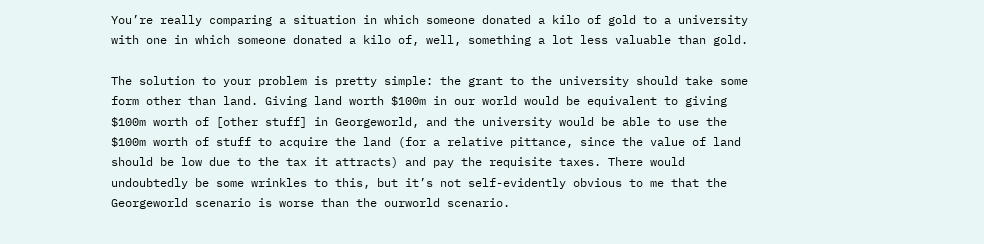You’re really comparing a situation in which someone donated a kilo of gold to a university with one in which someone donated a kilo of, well, something a lot less valuable than gold.

The solution to your problem is pretty simple: the grant to the university should take some form other than land. Giving land worth $100m in our world would be equivalent to giving $100m worth of [other stuff] in Georgeworld, and the university would be able to use the $100m worth of stuff to acquire the land (for a relative pittance, since the value of land should be low due to the tax it attracts) and pay the requisite taxes. There would undoubtedly be some wrinkles to this, but it’s not self-evidently obvious to me that the Georgeworld scenario is worse than the ourworld scenario.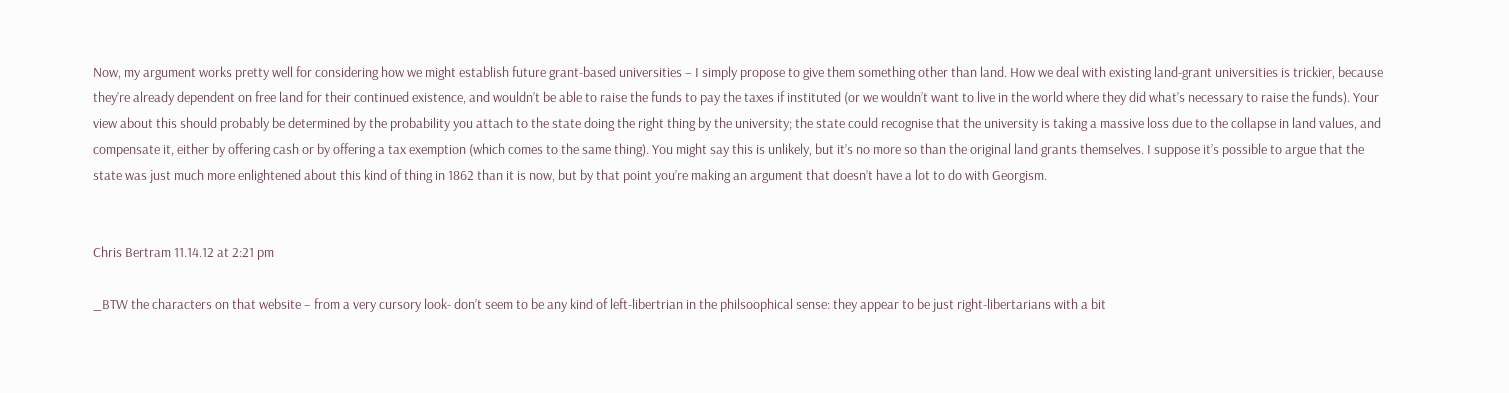Now, my argument works pretty well for considering how we might establish future grant-based universities – I simply propose to give them something other than land. How we deal with existing land-grant universities is trickier, because they’re already dependent on free land for their continued existence, and wouldn’t be able to raise the funds to pay the taxes if instituted (or we wouldn’t want to live in the world where they did what’s necessary to raise the funds). Your view about this should probably be determined by the probability you attach to the state doing the right thing by the university; the state could recognise that the university is taking a massive loss due to the collapse in land values, and compensate it, either by offering cash or by offering a tax exemption (which comes to the same thing). You might say this is unlikely, but it’s no more so than the original land grants themselves. I suppose it’s possible to argue that the state was just much more enlightened about this kind of thing in 1862 than it is now, but by that point you’re making an argument that doesn’t have a lot to do with Georgism.


Chris Bertram 11.14.12 at 2:21 pm

_BTW the characters on that website – from a very cursory look- don’t seem to be any kind of left-libertrian in the philsoophical sense: they appear to be just right-libertarians with a bit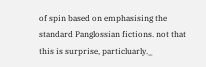of spin based on emphasising the standard Panglossian fictions. not that this is surprise, particluarly._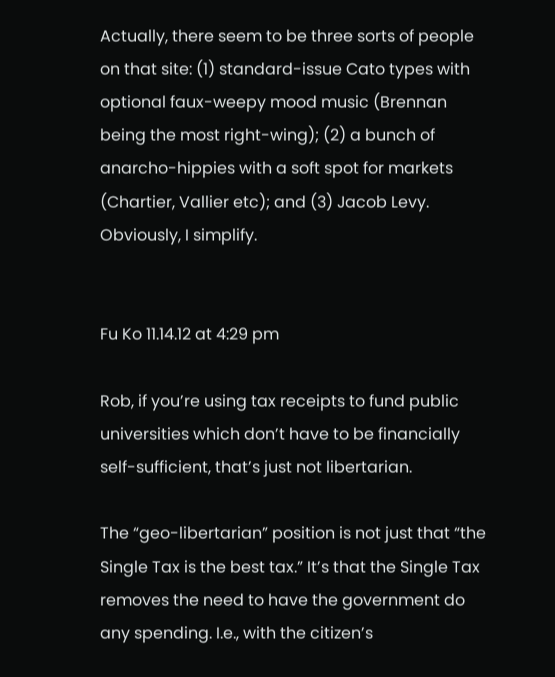Actually, there seem to be three sorts of people on that site: (1) standard-issue Cato types with optional faux-weepy mood music (Brennan being the most right-wing); (2) a bunch of anarcho-hippies with a soft spot for markets (Chartier, Vallier etc); and (3) Jacob Levy. Obviously, I simplify.


Fu Ko 11.14.12 at 4:29 pm

Rob, if you’re using tax receipts to fund public universities which don’t have to be financially self-sufficient, that’s just not libertarian.

The “geo-libertarian” position is not just that “the Single Tax is the best tax.” It’s that the Single Tax removes the need to have the government do any spending. I.e., with the citizen’s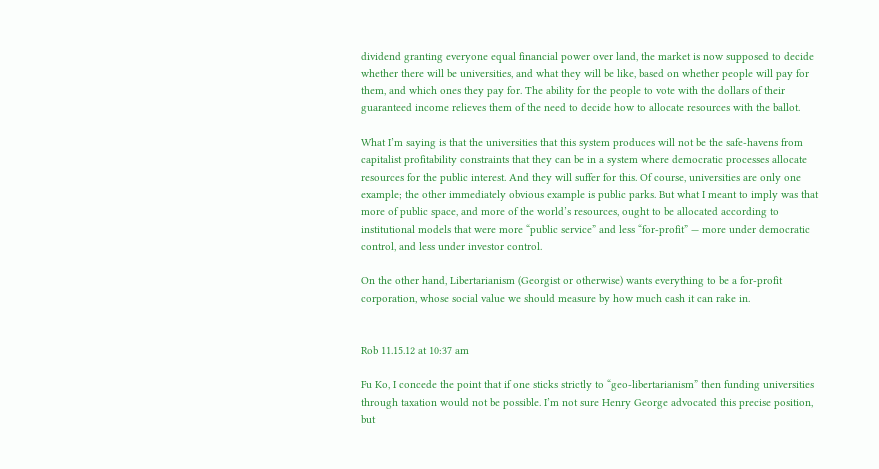dividend granting everyone equal financial power over land, the market is now supposed to decide whether there will be universities, and what they will be like, based on whether people will pay for them, and which ones they pay for. The ability for the people to vote with the dollars of their guaranteed income relieves them of the need to decide how to allocate resources with the ballot.

What I’m saying is that the universities that this system produces will not be the safe-havens from capitalist profitability constraints that they can be in a system where democratic processes allocate resources for the public interest. And they will suffer for this. Of course, universities are only one example; the other immediately obvious example is public parks. But what I meant to imply was that more of public space, and more of the world’s resources, ought to be allocated according to institutional models that were more “public service” and less “for-profit” — more under democratic control, and less under investor control.

On the other hand, Libertarianism (Georgist or otherwise) wants everything to be a for-profit corporation, whose social value we should measure by how much cash it can rake in.


Rob 11.15.12 at 10:37 am

Fu Ko, I concede the point that if one sticks strictly to “geo-libertarianism” then funding universities through taxation would not be possible. I’m not sure Henry George advocated this precise position, but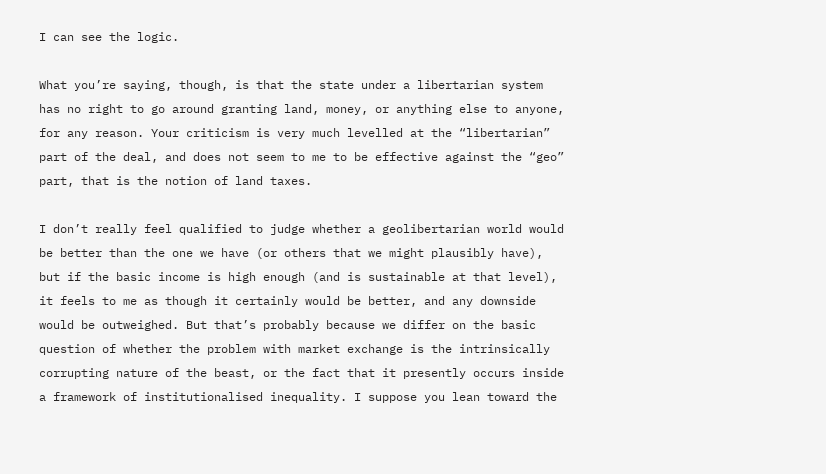I can see the logic.

What you’re saying, though, is that the state under a libertarian system has no right to go around granting land, money, or anything else to anyone, for any reason. Your criticism is very much levelled at the “libertarian” part of the deal, and does not seem to me to be effective against the “geo” part, that is the notion of land taxes.

I don’t really feel qualified to judge whether a geolibertarian world would be better than the one we have (or others that we might plausibly have), but if the basic income is high enough (and is sustainable at that level), it feels to me as though it certainly would be better, and any downside would be outweighed. But that’s probably because we differ on the basic question of whether the problem with market exchange is the intrinsically corrupting nature of the beast, or the fact that it presently occurs inside a framework of institutionalised inequality. I suppose you lean toward the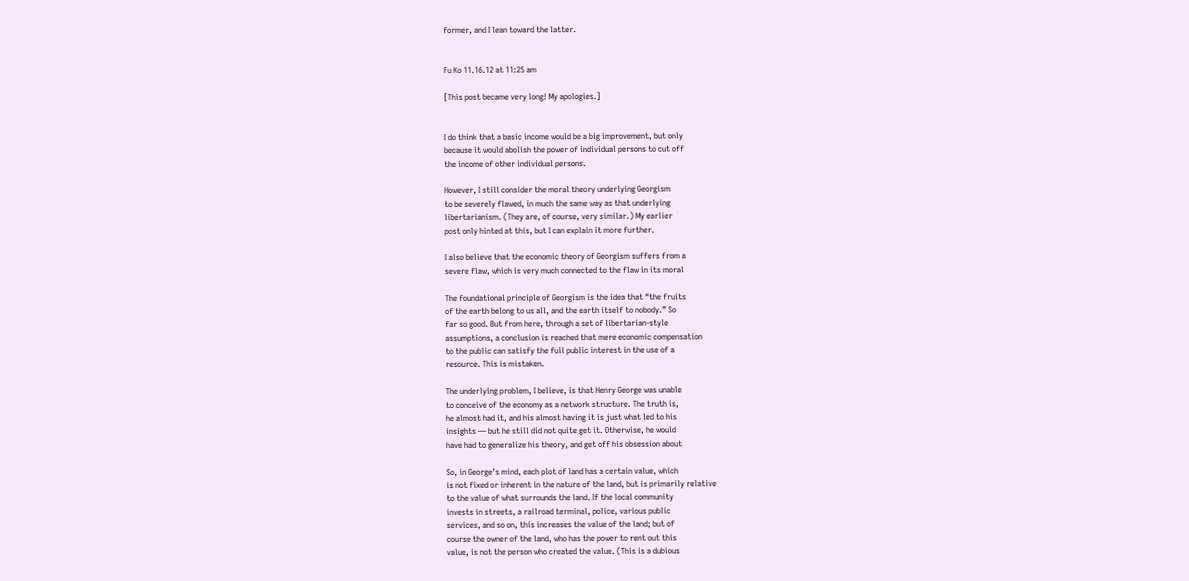former, and I lean toward the latter.


Fu Ko 11.16.12 at 11:25 am

[This post became very long! My apologies.]


I do think that a basic income would be a big improvement, but only
because it would abolish the power of individual persons to cut off
the income of other individual persons.

However, I still consider the moral theory underlying Georgism
to be severely flawed, in much the same way as that underlying
libertarianism. (They are, of course, very similar.) My earlier
post only hinted at this, but I can explain it more further.

I also believe that the economic theory of Georgism suffers from a
severe flaw, which is very much connected to the flaw in its moral

The foundational principle of Georgism is the idea that “the fruits
of the earth belong to us all, and the earth itself to nobody.” So
far so good. But from here, through a set of libertarian-style
assumptions, a conclusion is reached that mere economic compensation
to the public can satisfy the full public interest in the use of a
resource. This is mistaken.

The underlying problem, I believe, is that Henry George was unable
to conceive of the economy as a network structure. The truth is,
he almost had it, and his almost having it is just what led to his
insights — but he still did not quite get it. Otherwise, he would
have had to generalize his theory, and get off his obsession about

So, in George’s mind, each plot of land has a certain value, which
is not fixed or inherent in the nature of the land, but is primarily relative
to the value of what surrounds the land. If the local community
invests in streets, a railroad terminal, police, various public
services, and so on, this increases the value of the land; but of
course the owner of the land, who has the power to rent out this
value, is not the person who created the value. (This is a dubious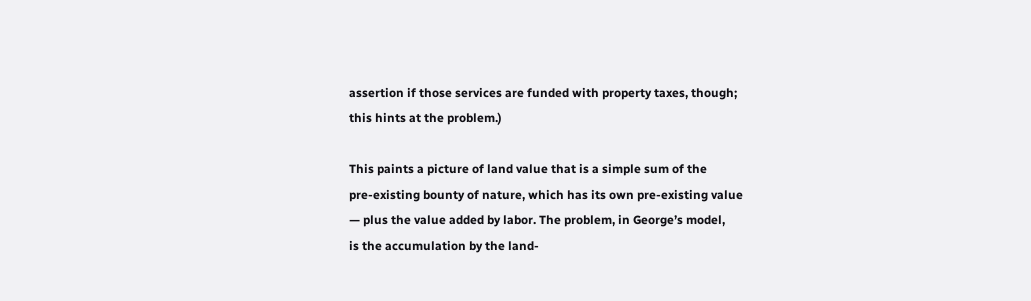assertion if those services are funded with property taxes, though;
this hints at the problem.)

This paints a picture of land value that is a simple sum of the
pre-existing bounty of nature, which has its own pre-existing value
— plus the value added by labor. The problem, in George’s model,
is the accumulation by the land-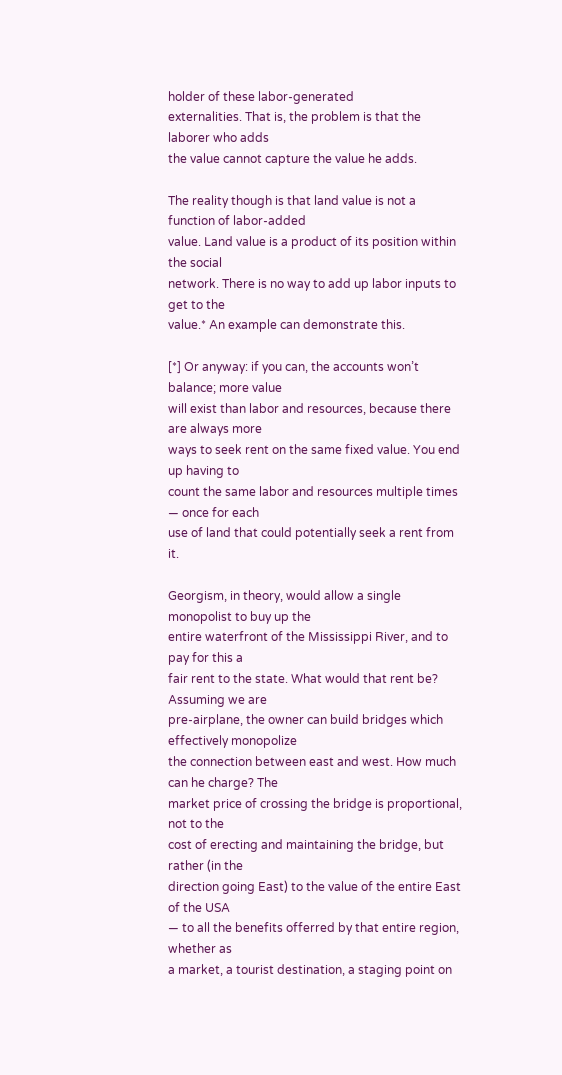holder of these labor-generated
externalities. That is, the problem is that the laborer who adds
the value cannot capture the value he adds.

The reality though is that land value is not a function of labor-added
value. Land value is a product of its position within the social
network. There is no way to add up labor inputs to get to the
value.* An example can demonstrate this.

[*] Or anyway: if you can, the accounts won’t balance; more value
will exist than labor and resources, because there are always more
ways to seek rent on the same fixed value. You end up having to
count the same labor and resources multiple times — once for each
use of land that could potentially seek a rent from it.

Georgism, in theory, would allow a single monopolist to buy up the
entire waterfront of the Mississippi River, and to pay for this a
fair rent to the state. What would that rent be? Assuming we are
pre-airplane, the owner can build bridges which effectively monopolize
the connection between east and west. How much can he charge? The
market price of crossing the bridge is proportional, not to the
cost of erecting and maintaining the bridge, but rather (in the
direction going East) to the value of the entire East of the USA
— to all the benefits offerred by that entire region, whether as
a market, a tourist destination, a staging point on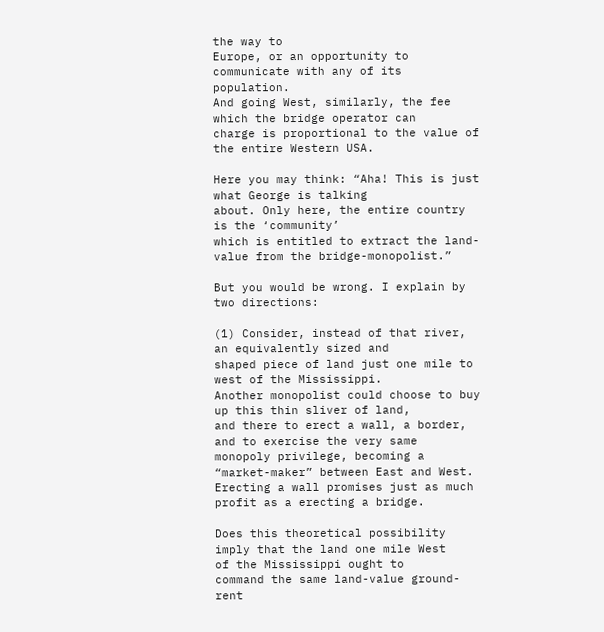the way to
Europe, or an opportunity to communicate with any of its population.
And going West, similarly, the fee which the bridge operator can
charge is proportional to the value of the entire Western USA.

Here you may think: “Aha! This is just what George is talking
about. Only here, the entire country is the ‘community’
which is entitled to extract the land-value from the bridge-monopolist.”

But you would be wrong. I explain by two directions:

(1) Consider, instead of that river, an equivalently sized and
shaped piece of land just one mile to west of the Mississippi.
Another monopolist could choose to buy up this thin sliver of land,
and there to erect a wall, a border, and to exercise the very same
monopoly privilege, becoming a “market-maker” between East and West.
Erecting a wall promises just as much profit as a erecting a bridge.

Does this theoretical possibility imply that the land one mile West
of the Mississippi ought to
command the same land-value ground-rent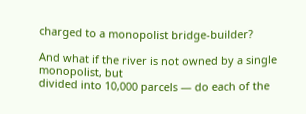charged to a monopolist bridge-builder?

And what if the river is not owned by a single monopolist, but
divided into 10,000 parcels — do each of the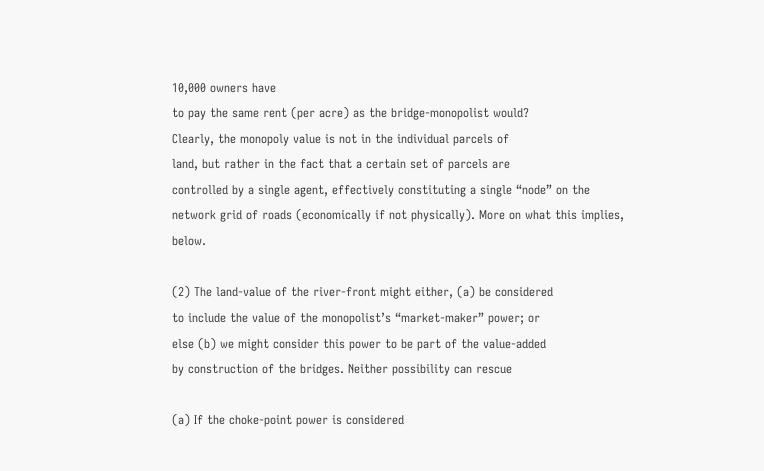10,000 owners have
to pay the same rent (per acre) as the bridge-monopolist would?
Clearly, the monopoly value is not in the individual parcels of
land, but rather in the fact that a certain set of parcels are
controlled by a single agent, effectively constituting a single “node” on the
network grid of roads (economically if not physically). More on what this implies, below.

(2) The land-value of the river-front might either, (a) be considered
to include the value of the monopolist’s “market-maker” power; or
else (b) we might consider this power to be part of the value-added
by construction of the bridges. Neither possibility can rescue

(a) If the choke-point power is considered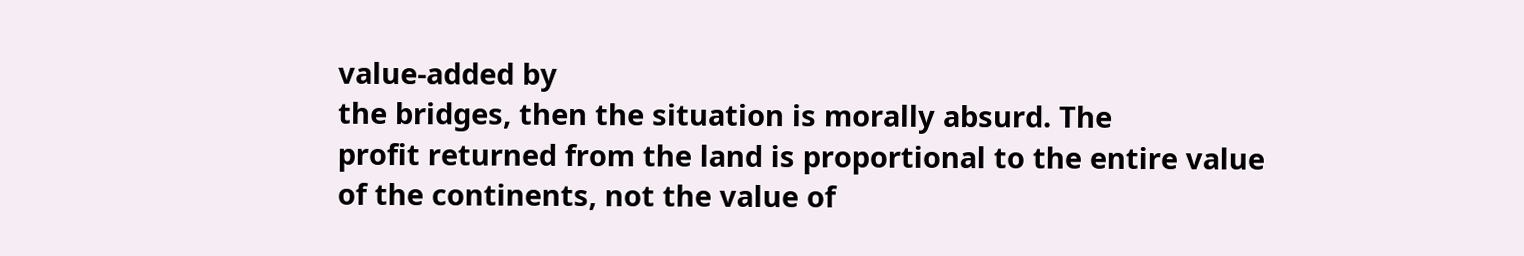value-added by
the bridges, then the situation is morally absurd. The
profit returned from the land is proportional to the entire value
of the continents, not the value of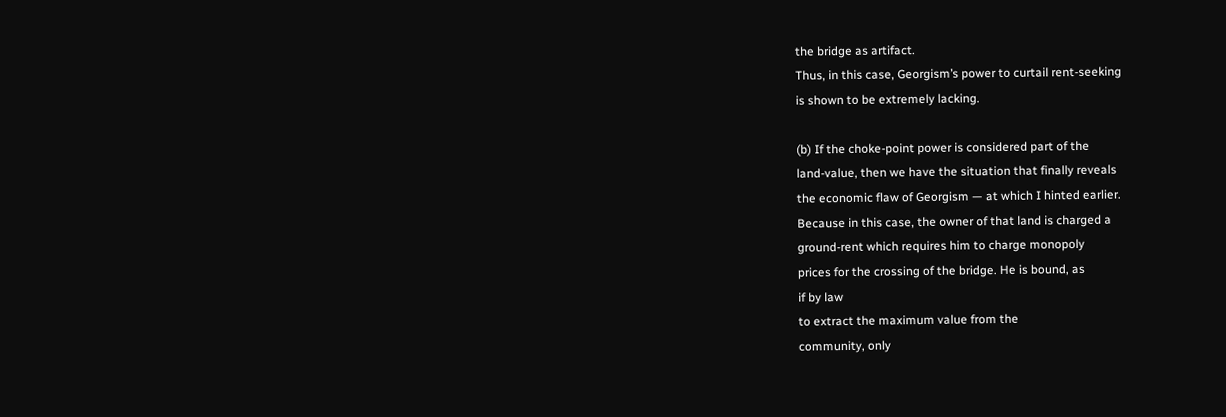the bridge as artifact.
Thus, in this case, Georgism’s power to curtail rent-seeking
is shown to be extremely lacking.

(b) If the choke-point power is considered part of the
land-value, then we have the situation that finally reveals
the economic flaw of Georgism — at which I hinted earlier.
Because in this case, the owner of that land is charged a
ground-rent which requires him to charge monopoly
prices for the crossing of the bridge. He is bound, as
if by law
to extract the maximum value from the
community, only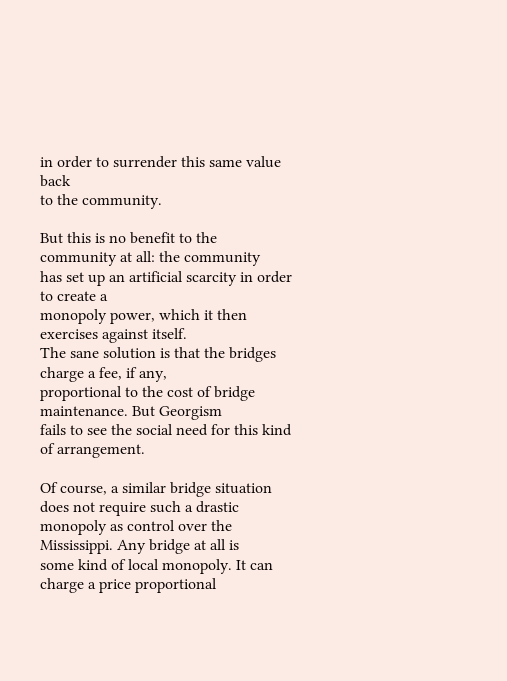in order to surrender this same value back
to the community.

But this is no benefit to the community at all: the community
has set up an artificial scarcity in order to create a
monopoly power, which it then exercises against itself.
The sane solution is that the bridges charge a fee, if any,
proportional to the cost of bridge maintenance. But Georgism
fails to see the social need for this kind of arrangement.

Of course, a similar bridge situation does not require such a drastic
monopoly as control over the Mississippi. Any bridge at all is
some kind of local monopoly. It can charge a price proportional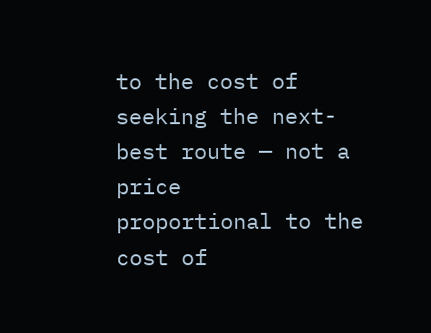to the cost of seeking the next-best route — not a price
proportional to the cost of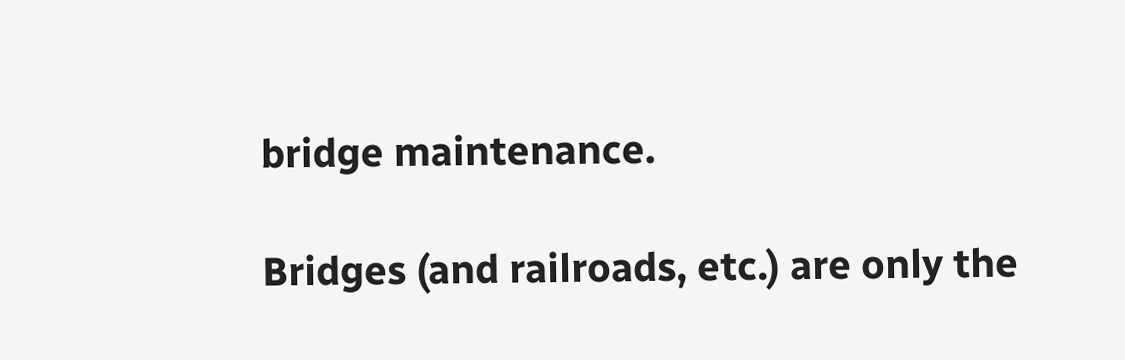bridge maintenance.

Bridges (and railroads, etc.) are only the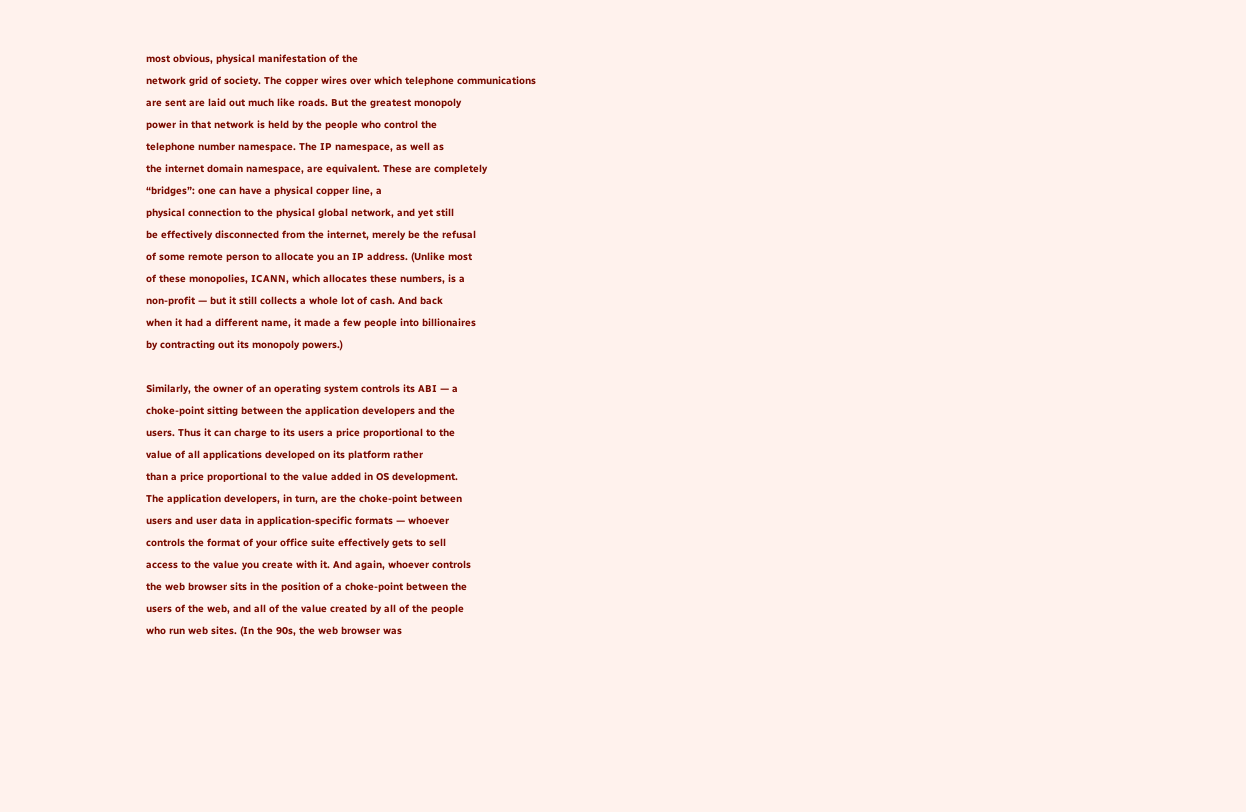most obvious, physical manifestation of the
network grid of society. The copper wires over which telephone communications
are sent are laid out much like roads. But the greatest monopoly
power in that network is held by the people who control the
telephone number namespace. The IP namespace, as well as
the internet domain namespace, are equivalent. These are completely
“bridges”: one can have a physical copper line, a
physical connection to the physical global network, and yet still
be effectively disconnected from the internet, merely be the refusal
of some remote person to allocate you an IP address. (Unlike most
of these monopolies, ICANN, which allocates these numbers, is a
non-profit — but it still collects a whole lot of cash. And back
when it had a different name, it made a few people into billionaires
by contracting out its monopoly powers.)

Similarly, the owner of an operating system controls its ABI — a
choke-point sitting between the application developers and the
users. Thus it can charge to its users a price proportional to the
value of all applications developed on its platform rather
than a price proportional to the value added in OS development.
The application developers, in turn, are the choke-point between
users and user data in application-specific formats — whoever
controls the format of your office suite effectively gets to sell
access to the value you create with it. And again, whoever controls
the web browser sits in the position of a choke-point between the
users of the web, and all of the value created by all of the people
who run web sites. (In the 90s, the web browser was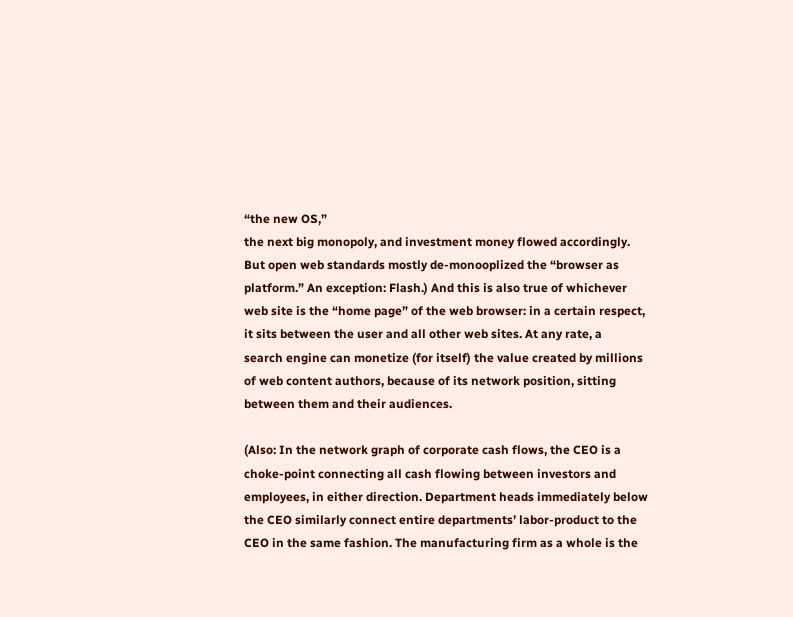“the new OS,”
the next big monopoly, and investment money flowed accordingly.
But open web standards mostly de-monooplized the “browser as
platform.” An exception: Flash.) And this is also true of whichever
web site is the “home page” of the web browser: in a certain respect,
it sits between the user and all other web sites. At any rate, a
search engine can monetize (for itself) the value created by millions
of web content authors, because of its network position, sitting
between them and their audiences.

(Also: In the network graph of corporate cash flows, the CEO is a
choke-point connecting all cash flowing between investors and
employees, in either direction. Department heads immediately below
the CEO similarly connect entire departments’ labor-product to the
CEO in the same fashion. The manufacturing firm as a whole is the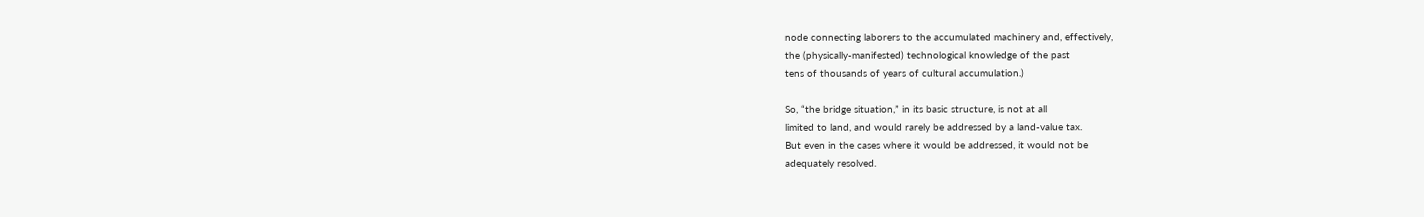node connecting laborers to the accumulated machinery and, effectively,
the (physically-manifested) technological knowledge of the past
tens of thousands of years of cultural accumulation.)

So, “the bridge situation,” in its basic structure, is not at all
limited to land, and would rarely be addressed by a land-value tax.
But even in the cases where it would be addressed, it would not be
adequately resolved.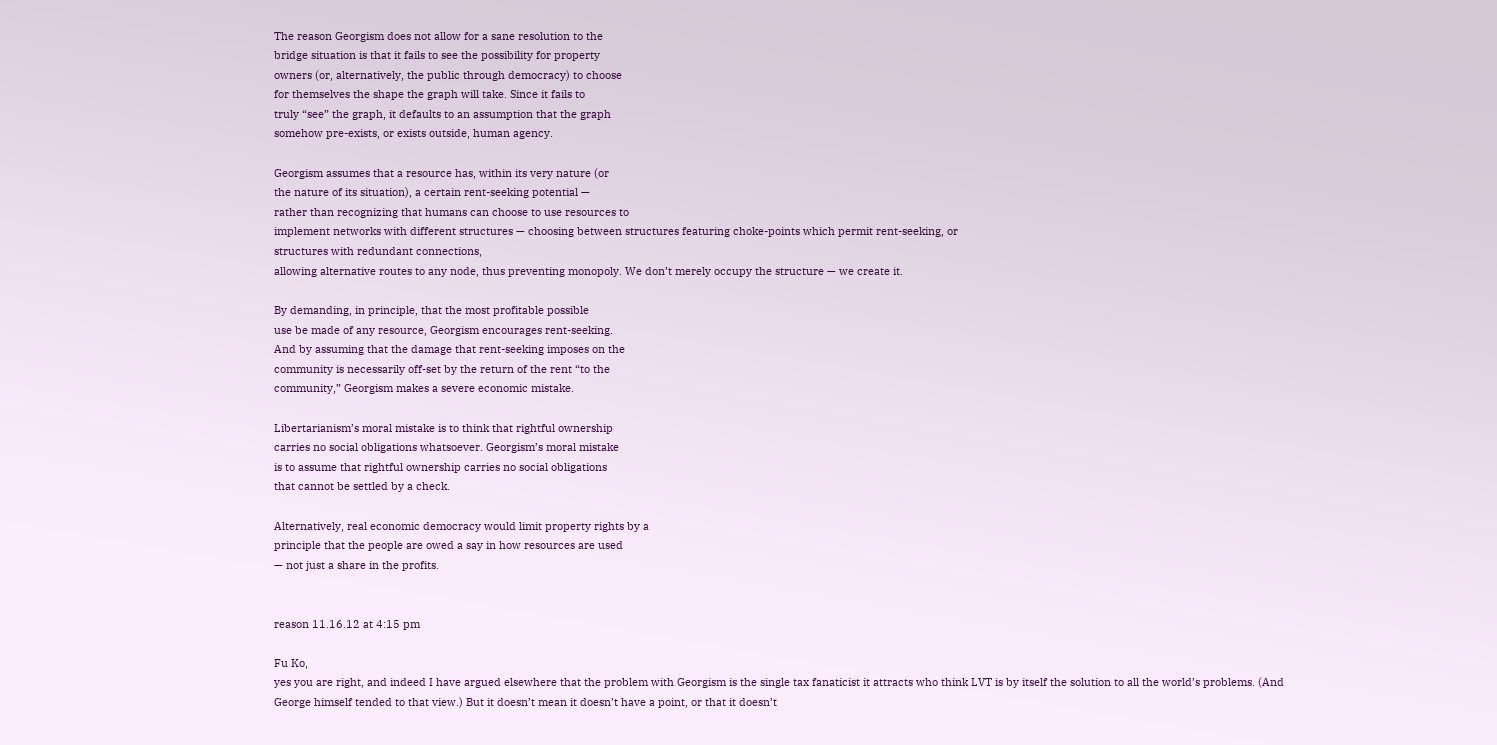The reason Georgism does not allow for a sane resolution to the
bridge situation is that it fails to see the possibility for property
owners (or, alternatively, the public through democracy) to choose
for themselves the shape the graph will take. Since it fails to
truly “see” the graph, it defaults to an assumption that the graph
somehow pre-exists, or exists outside, human agency.

Georgism assumes that a resource has, within its very nature (or
the nature of its situation), a certain rent-seeking potential —
rather than recognizing that humans can choose to use resources to
implement networks with different structures — choosing between structures featuring choke-points which permit rent-seeking, or
structures with redundant connections,
allowing alternative routes to any node, thus preventing monopoly. We don’t merely occupy the structure — we create it.

By demanding, in principle, that the most profitable possible
use be made of any resource, Georgism encourages rent-seeking.
And by assuming that the damage that rent-seeking imposes on the
community is necessarily off-set by the return of the rent “to the
community,” Georgism makes a severe economic mistake.

Libertarianism’s moral mistake is to think that rightful ownership
carries no social obligations whatsoever. Georgism’s moral mistake
is to assume that rightful ownership carries no social obligations
that cannot be settled by a check.

Alternatively, real economic democracy would limit property rights by a
principle that the people are owed a say in how resources are used
— not just a share in the profits.


reason 11.16.12 at 4:15 pm

Fu Ko,
yes you are right, and indeed I have argued elsewhere that the problem with Georgism is the single tax fanaticist it attracts who think LVT is by itself the solution to all the world’s problems. (And George himself tended to that view.) But it doesn’t mean it doesn’t have a point, or that it doesn’t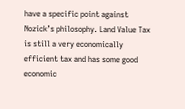have a specific point against Nozick’s philosophy. Land Value Tax is still a very economically efficient tax and has some good economic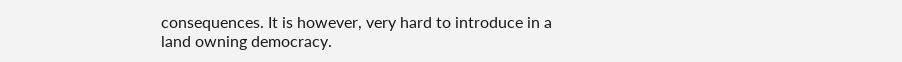consequences. It is however, very hard to introduce in a land owning democracy.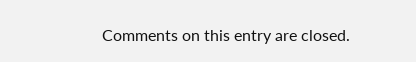Comments on this entry are closed.